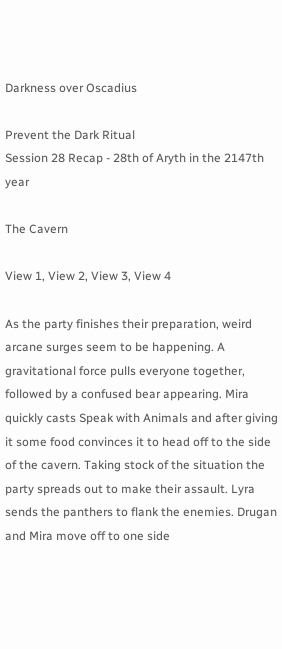Darkness over Oscadius

Prevent the Dark Ritual
Session 28 Recap - 28th of Aryth in the 2147th year

The Cavern

View 1, View 2, View 3, View 4

As the party finishes their preparation, weird arcane surges seem to be happening. A gravitational force pulls everyone together, followed by a confused bear appearing. Mira quickly casts Speak with Animals and after giving it some food convinces it to head off to the side of the cavern. Taking stock of the situation the party spreads out to make their assault. Lyra sends the panthers to flank the enemies. Drugan and Mira move off to one side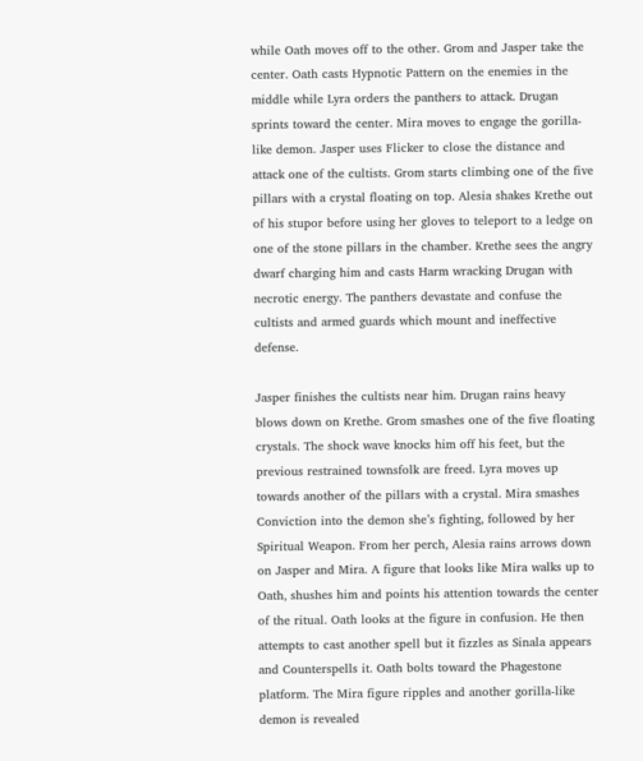while Oath moves off to the other. Grom and Jasper take the center. Oath casts Hypnotic Pattern on the enemies in the middle while Lyra orders the panthers to attack. Drugan sprints toward the center. Mira moves to engage the gorilla-like demon. Jasper uses Flicker to close the distance and attack one of the cultists. Grom starts climbing one of the five pillars with a crystal floating on top. Alesia shakes Krethe out of his stupor before using her gloves to teleport to a ledge on one of the stone pillars in the chamber. Krethe sees the angry dwarf charging him and casts Harm wracking Drugan with necrotic energy. The panthers devastate and confuse the cultists and armed guards which mount and ineffective defense.

Jasper finishes the cultists near him. Drugan rains heavy blows down on Krethe. Grom smashes one of the five floating crystals. The shock wave knocks him off his feet, but the previous restrained townsfolk are freed. Lyra moves up towards another of the pillars with a crystal. Mira smashes Conviction into the demon she’s fighting, followed by her Spiritual Weapon. From her perch, Alesia rains arrows down on Jasper and Mira. A figure that looks like Mira walks up to Oath, shushes him and points his attention towards the center of the ritual. Oath looks at the figure in confusion. He then attempts to cast another spell but it fizzles as Sinala appears and Counterspells it. Oath bolts toward the Phagestone platform. The Mira figure ripples and another gorilla-like demon is revealed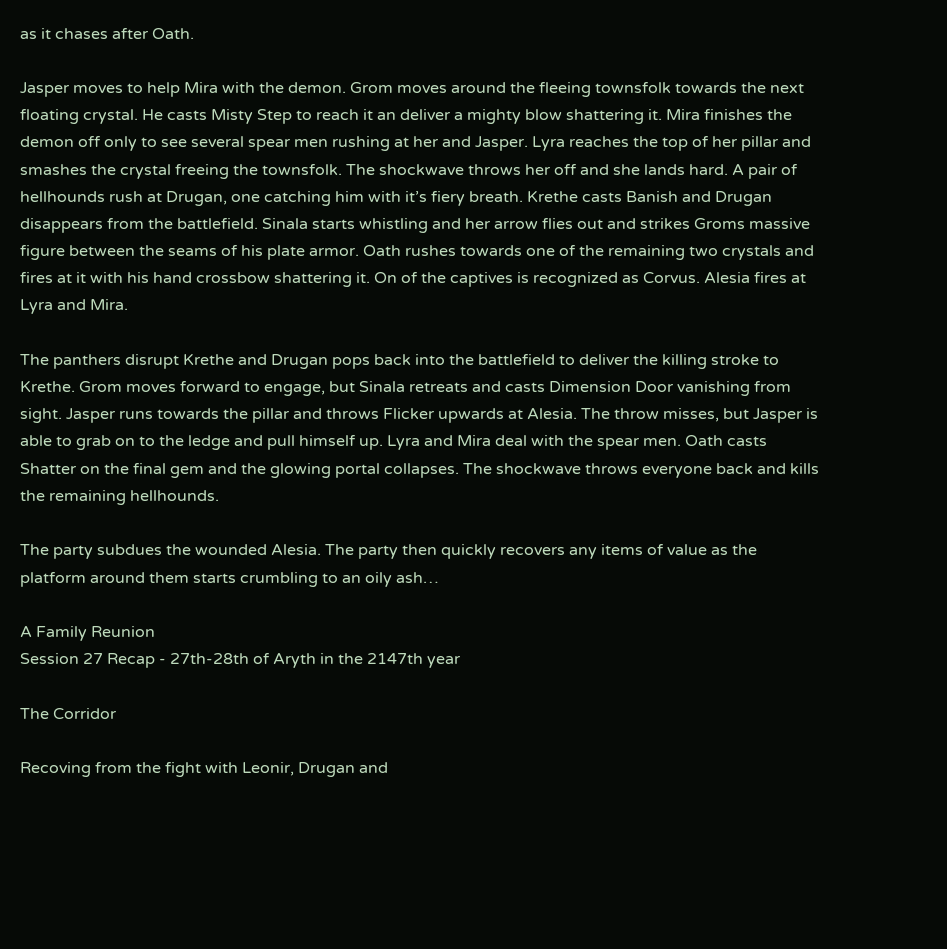as it chases after Oath.

Jasper moves to help Mira with the demon. Grom moves around the fleeing townsfolk towards the next floating crystal. He casts Misty Step to reach it an deliver a mighty blow shattering it. Mira finishes the demon off only to see several spear men rushing at her and Jasper. Lyra reaches the top of her pillar and smashes the crystal freeing the townsfolk. The shockwave throws her off and she lands hard. A pair of hellhounds rush at Drugan, one catching him with it’s fiery breath. Krethe casts Banish and Drugan disappears from the battlefield. Sinala starts whistling and her arrow flies out and strikes Groms massive figure between the seams of his plate armor. Oath rushes towards one of the remaining two crystals and fires at it with his hand crossbow shattering it. On of the captives is recognized as Corvus. Alesia fires at Lyra and Mira.

The panthers disrupt Krethe and Drugan pops back into the battlefield to deliver the killing stroke to Krethe. Grom moves forward to engage, but Sinala retreats and casts Dimension Door vanishing from sight. Jasper runs towards the pillar and throws Flicker upwards at Alesia. The throw misses, but Jasper is able to grab on to the ledge and pull himself up. Lyra and Mira deal with the spear men. Oath casts Shatter on the final gem and the glowing portal collapses. The shockwave throws everyone back and kills the remaining hellhounds.

The party subdues the wounded Alesia. The party then quickly recovers any items of value as the platform around them starts crumbling to an oily ash…

A Family Reunion
Session 27 Recap - 27th-28th of Aryth in the 2147th year

The Corridor

Recoving from the fight with Leonir, Drugan and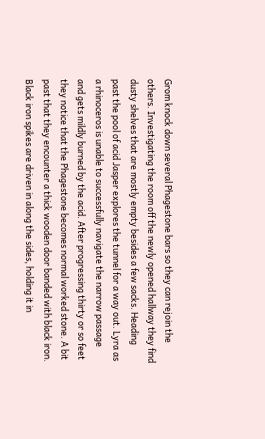Grom knock down several Phagestone bars so they can rejoin the others. Investigating the room off the newly opened hallway they find dusty shelves that are mostly empty besides a few sacks. Heading past the pool of acid Jasper explores the tunnel for a way out. Lyra as a rhinoceros is unable to successfully navigate the narrow passage and gets mildly burned by the acid. After progressing thirty or so feet they notice that the Phagestone becomes normal worked stone. A bit past that they encounter a thick wooden door banded with black iron. Black iron spikes are driven in along the sides, holding it in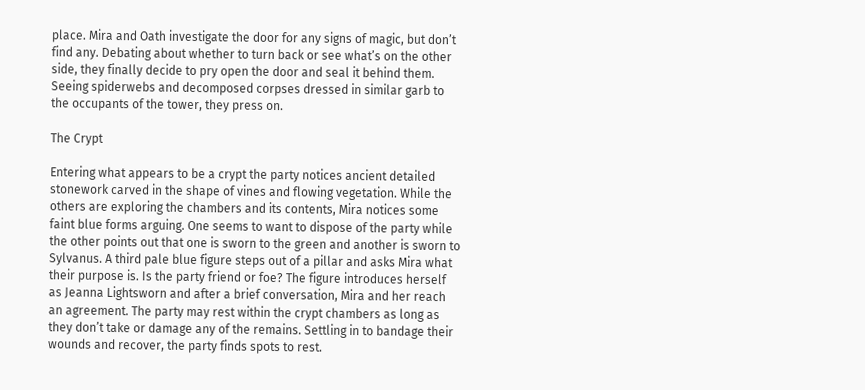place. Mira and Oath investigate the door for any signs of magic, but don’t find any. Debating about whether to turn back or see what’s on the other side, they finally decide to pry open the door and seal it behind them. Seeing spiderwebs and decomposed corpses dressed in similar garb to the occupants of the tower, they press on.

The Crypt

Entering what appears to be a crypt the party notices ancient detailed stonework carved in the shape of vines and flowing vegetation. While the others are exploring the chambers and its contents, Mira notices some faint blue forms arguing. One seems to want to dispose of the party while the other points out that one is sworn to the green and another is sworn to Sylvanus. A third pale blue figure steps out of a pillar and asks Mira what their purpose is. Is the party friend or foe? The figure introduces herself as Jeanna Lightsworn and after a brief conversation, Mira and her reach an agreement. The party may rest within the crypt chambers as long as they don’t take or damage any of the remains. Settling in to bandage their wounds and recover, the party finds spots to rest.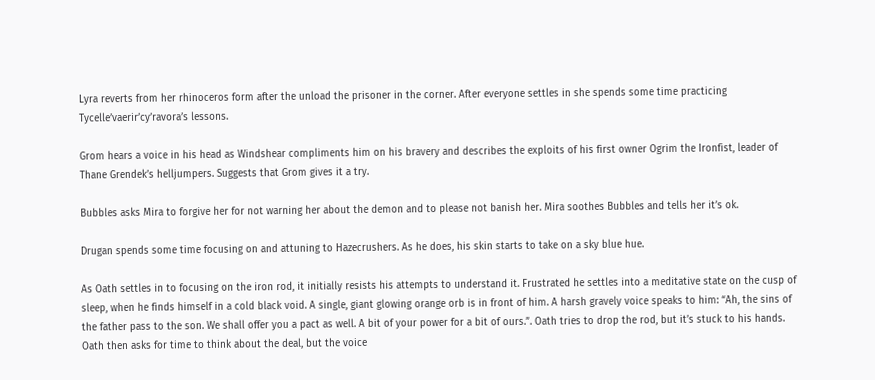Lyra reverts from her rhinoceros form after the unload the prisoner in the corner. After everyone settles in she spends some time practicing Tycelle’vaerir’cy’ravora’s lessons.

Grom hears a voice in his head as Windshear compliments him on his bravery and describes the exploits of his first owner Ogrim the Ironfist, leader of Thane Grendek’s helljumpers. Suggests that Grom gives it a try.

Bubbles asks Mira to forgive her for not warning her about the demon and to please not banish her. Mira soothes Bubbles and tells her it’s ok.

Drugan spends some time focusing on and attuning to Hazecrushers. As he does, his skin starts to take on a sky blue hue.

As Oath settles in to focusing on the iron rod, it initially resists his attempts to understand it. Frustrated he settles into a meditative state on the cusp of sleep, when he finds himself in a cold black void. A single, giant glowing orange orb is in front of him. A harsh gravely voice speaks to him: “Ah, the sins of the father pass to the son. We shall offer you a pact as well. A bit of your power for a bit of ours.”. Oath tries to drop the rod, but it’s stuck to his hands. Oath then asks for time to think about the deal, but the voice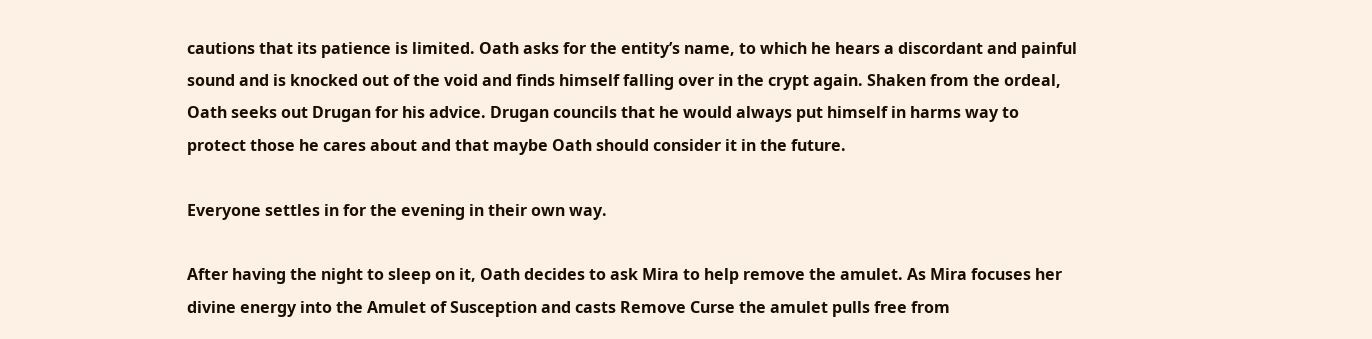cautions that its patience is limited. Oath asks for the entity’s name, to which he hears a discordant and painful sound and is knocked out of the void and finds himself falling over in the crypt again. Shaken from the ordeal, Oath seeks out Drugan for his advice. Drugan councils that he would always put himself in harms way to protect those he cares about and that maybe Oath should consider it in the future.

Everyone settles in for the evening in their own way.

After having the night to sleep on it, Oath decides to ask Mira to help remove the amulet. As Mira focuses her divine energy into the Amulet of Susception and casts Remove Curse the amulet pulls free from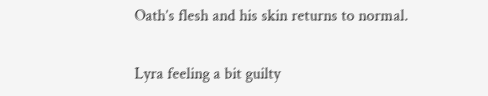Oath’s flesh and his skin returns to normal.

Lyra feeling a bit guilty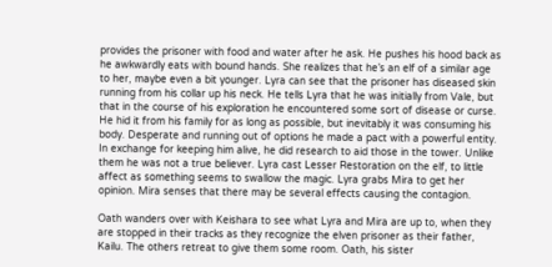provides the prisoner with food and water after he ask. He pushes his hood back as he awkwardly eats with bound hands. She realizes that he’s an elf of a similar age to her, maybe even a bit younger. Lyra can see that the prisoner has diseased skin running from his collar up his neck. He tells Lyra that he was initially from Vale, but that in the course of his exploration he encountered some sort of disease or curse. He hid it from his family for as long as possible, but inevitably it was consuming his body. Desperate and running out of options he made a pact with a powerful entity. In exchange for keeping him alive, he did research to aid those in the tower. Unlike them he was not a true believer. Lyra cast Lesser Restoration on the elf, to little affect as something seems to swallow the magic. Lyra grabs Mira to get her opinion. Mira senses that there may be several effects causing the contagion.

Oath wanders over with Keishara to see what Lyra and Mira are up to, when they are stopped in their tracks as they recognize the elven prisoner as their father, Kailu. The others retreat to give them some room. Oath, his sister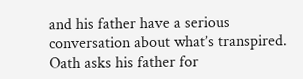and his father have a serious conversation about what’s transpired. Oath asks his father for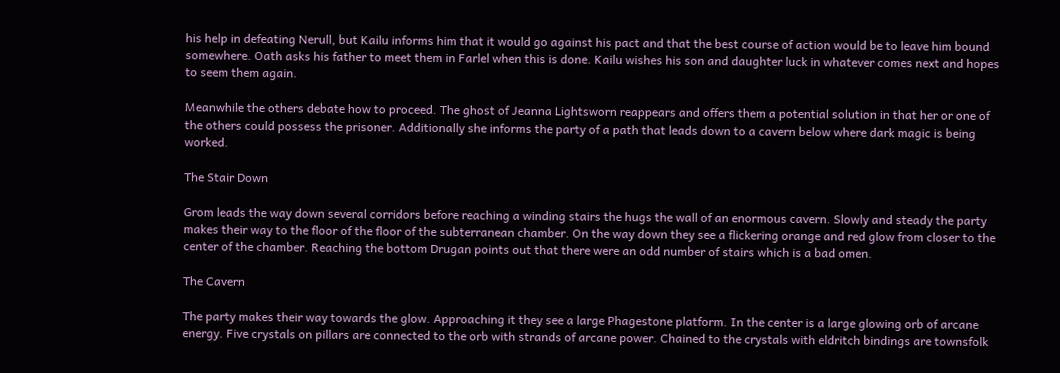his help in defeating Nerull, but Kailu informs him that it would go against his pact and that the best course of action would be to leave him bound somewhere. Oath asks his father to meet them in Farlel when this is done. Kailu wishes his son and daughter luck in whatever comes next and hopes to seem them again.

Meanwhile the others debate how to proceed. The ghost of Jeanna Lightsworn reappears and offers them a potential solution in that her or one of the others could possess the prisoner. Additionally she informs the party of a path that leads down to a cavern below where dark magic is being worked.

The Stair Down

Grom leads the way down several corridors before reaching a winding stairs the hugs the wall of an enormous cavern. Slowly and steady the party makes their way to the floor of the floor of the subterranean chamber. On the way down they see a flickering orange and red glow from closer to the center of the chamber. Reaching the bottom Drugan points out that there were an odd number of stairs which is a bad omen.

The Cavern

The party makes their way towards the glow. Approaching it they see a large Phagestone platform. In the center is a large glowing orb of arcane energy. Five crystals on pillars are connected to the orb with strands of arcane power. Chained to the crystals with eldritch bindings are townsfolk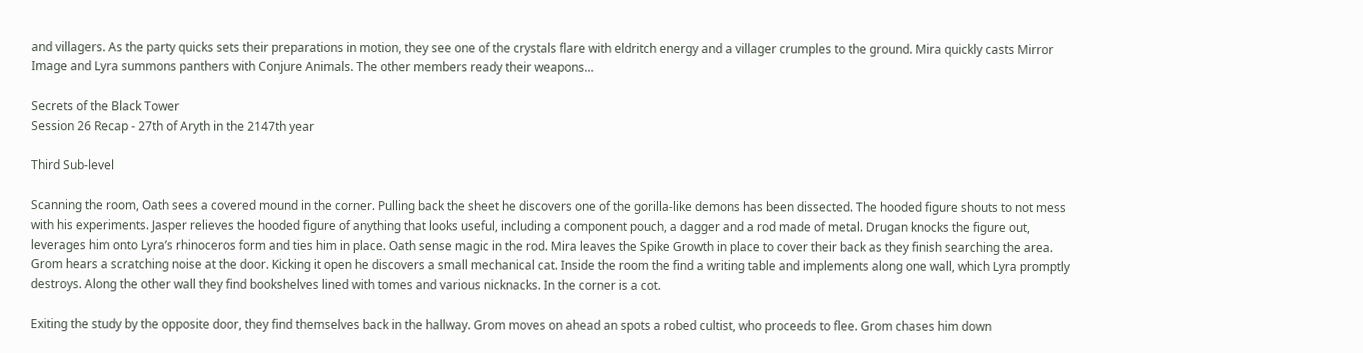and villagers. As the party quicks sets their preparations in motion, they see one of the crystals flare with eldritch energy and a villager crumples to the ground. Mira quickly casts Mirror Image and Lyra summons panthers with Conjure Animals. The other members ready their weapons…

Secrets of the Black Tower
Session 26 Recap - 27th of Aryth in the 2147th year

Third Sub-level

Scanning the room, Oath sees a covered mound in the corner. Pulling back the sheet he discovers one of the gorilla-like demons has been dissected. The hooded figure shouts to not mess with his experiments. Jasper relieves the hooded figure of anything that looks useful, including a component pouch, a dagger and a rod made of metal. Drugan knocks the figure out, leverages him onto Lyra’s rhinoceros form and ties him in place. Oath sense magic in the rod. Mira leaves the Spike Growth in place to cover their back as they finish searching the area. Grom hears a scratching noise at the door. Kicking it open he discovers a small mechanical cat. Inside the room the find a writing table and implements along one wall, which Lyra promptly destroys. Along the other wall they find bookshelves lined with tomes and various nicknacks. In the corner is a cot.

Exiting the study by the opposite door, they find themselves back in the hallway. Grom moves on ahead an spots a robed cultist, who proceeds to flee. Grom chases him down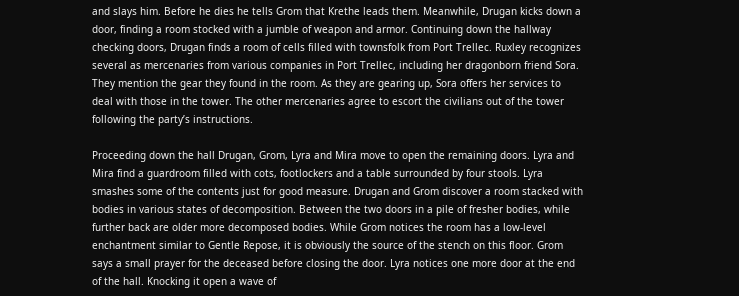and slays him. Before he dies he tells Grom that Krethe leads them. Meanwhile, Drugan kicks down a door, finding a room stocked with a jumble of weapon and armor. Continuing down the hallway checking doors, Drugan finds a room of cells filled with townsfolk from Port Trellec. Ruxley recognizes several as mercenaries from various companies in Port Trellec, including her dragonborn friend Sora. They mention the gear they found in the room. As they are gearing up, Sora offers her services to deal with those in the tower. The other mercenaries agree to escort the civilians out of the tower following the party’s instructions.

Proceeding down the hall Drugan, Grom, Lyra and Mira move to open the remaining doors. Lyra and Mira find a guardroom filled with cots, footlockers and a table surrounded by four stools. Lyra smashes some of the contents just for good measure. Drugan and Grom discover a room stacked with bodies in various states of decomposition. Between the two doors in a pile of fresher bodies, while further back are older more decomposed bodies. While Grom notices the room has a low-level enchantment similar to Gentle Repose, it is obviously the source of the stench on this floor. Grom says a small prayer for the deceased before closing the door. Lyra notices one more door at the end of the hall. Knocking it open a wave of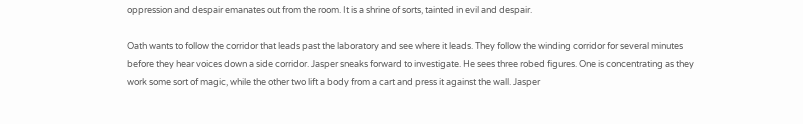oppression and despair emanates out from the room. It is a shrine of sorts, tainted in evil and despair.

Oath wants to follow the corridor that leads past the laboratory and see where it leads. They follow the winding corridor for several minutes before they hear voices down a side corridor. Jasper sneaks forward to investigate. He sees three robed figures. One is concentrating as they work some sort of magic, while the other two lift a body from a cart and press it against the wall. Jasper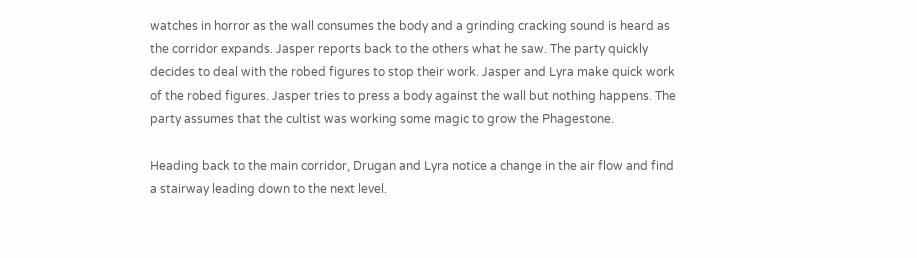watches in horror as the wall consumes the body and a grinding cracking sound is heard as the corridor expands. Jasper reports back to the others what he saw. The party quickly decides to deal with the robed figures to stop their work. Jasper and Lyra make quick work of the robed figures. Jasper tries to press a body against the wall but nothing happens. The party assumes that the cultist was working some magic to grow the Phagestone.

Heading back to the main corridor, Drugan and Lyra notice a change in the air flow and find a stairway leading down to the next level.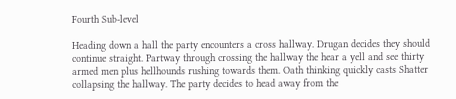Fourth Sub-level

Heading down a hall the party encounters a cross hallway. Drugan decides they should continue straight. Partway through crossing the hallway the hear a yell and see thirty armed men plus hellhounds rushing towards them. Oath thinking quickly casts Shatter collapsing the hallway. The party decides to head away from the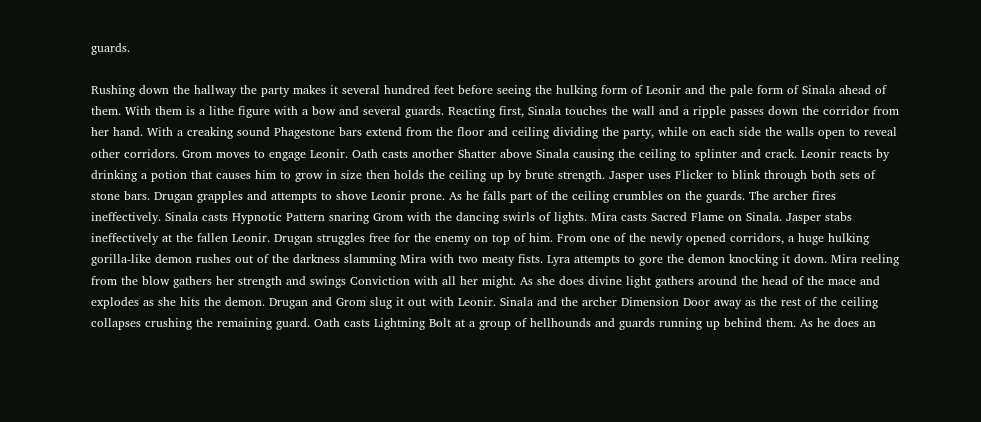guards.

Rushing down the hallway the party makes it several hundred feet before seeing the hulking form of Leonir and the pale form of Sinala ahead of them. With them is a lithe figure with a bow and several guards. Reacting first, Sinala touches the wall and a ripple passes down the corridor from her hand. With a creaking sound Phagestone bars extend from the floor and ceiling dividing the party, while on each side the walls open to reveal other corridors. Grom moves to engage Leonir. Oath casts another Shatter above Sinala causing the ceiling to splinter and crack. Leonir reacts by drinking a potion that causes him to grow in size then holds the ceiling up by brute strength. Jasper uses Flicker to blink through both sets of stone bars. Drugan grapples and attempts to shove Leonir prone. As he falls part of the ceiling crumbles on the guards. The archer fires ineffectively. Sinala casts Hypnotic Pattern snaring Grom with the dancing swirls of lights. Mira casts Sacred Flame on Sinala. Jasper stabs ineffectively at the fallen Leonir. Drugan struggles free for the enemy on top of him. From one of the newly opened corridors, a huge hulking gorilla-like demon rushes out of the darkness slamming Mira with two meaty fists. Lyra attempts to gore the demon knocking it down. Mira reeling from the blow gathers her strength and swings Conviction with all her might. As she does divine light gathers around the head of the mace and explodes as she hits the demon. Drugan and Grom slug it out with Leonir. Sinala and the archer Dimension Door away as the rest of the ceiling collapses crushing the remaining guard. Oath casts Lightning Bolt at a group of hellhounds and guards running up behind them. As he does an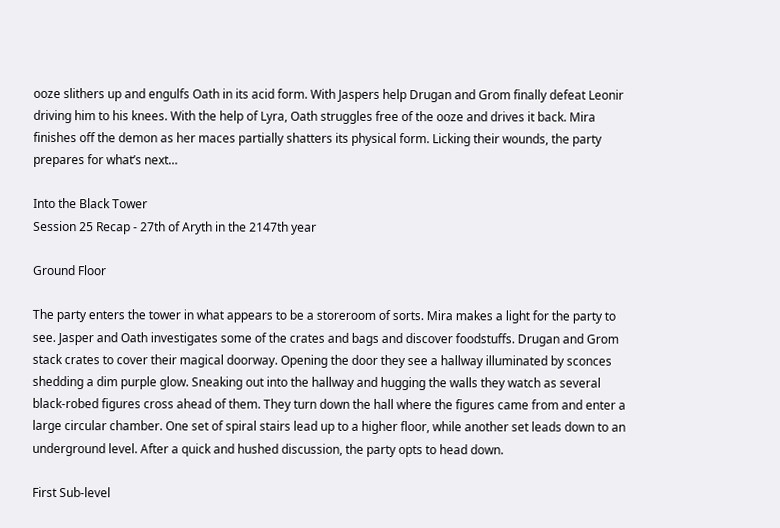ooze slithers up and engulfs Oath in its acid form. With Jaspers help Drugan and Grom finally defeat Leonir driving him to his knees. With the help of Lyra, Oath struggles free of the ooze and drives it back. Mira finishes off the demon as her maces partially shatters its physical form. Licking their wounds, the party prepares for what’s next…

Into the Black Tower
Session 25 Recap - 27th of Aryth in the 2147th year

Ground Floor

The party enters the tower in what appears to be a storeroom of sorts. Mira makes a light for the party to see. Jasper and Oath investigates some of the crates and bags and discover foodstuffs. Drugan and Grom stack crates to cover their magical doorway. Opening the door they see a hallway illuminated by sconces shedding a dim purple glow. Sneaking out into the hallway and hugging the walls they watch as several black-robed figures cross ahead of them. They turn down the hall where the figures came from and enter a large circular chamber. One set of spiral stairs lead up to a higher floor, while another set leads down to an underground level. After a quick and hushed discussion, the party opts to head down.

First Sub-level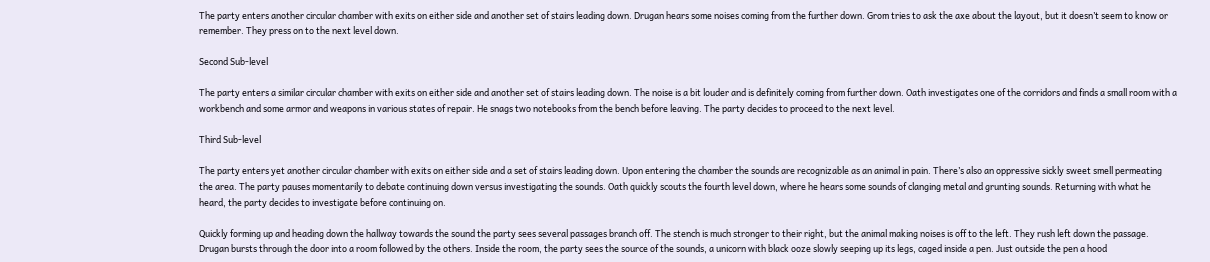The party enters another circular chamber with exits on either side and another set of stairs leading down. Drugan hears some noises coming from the further down. Grom tries to ask the axe about the layout, but it doesn’t seem to know or remember. They press on to the next level down.

Second Sub-level

The party enters a similar circular chamber with exits on either side and another set of stairs leading down. The noise is a bit louder and is definitely coming from further down. Oath investigates one of the corridors and finds a small room with a workbench and some armor and weapons in various states of repair. He snags two notebooks from the bench before leaving. The party decides to proceed to the next level.

Third Sub-level

The party enters yet another circular chamber with exits on either side and a set of stairs leading down. Upon entering the chamber the sounds are recognizable as an animal in pain. There’s also an oppressive sickly sweet smell permeating the area. The party pauses momentarily to debate continuing down versus investigating the sounds. Oath quickly scouts the fourth level down, where he hears some sounds of clanging metal and grunting sounds. Returning with what he heard, the party decides to investigate before continuing on.

Quickly forming up and heading down the hallway towards the sound the party sees several passages branch off. The stench is much stronger to their right, but the animal making noises is off to the left. They rush left down the passage. Drugan bursts through the door into a room followed by the others. Inside the room, the party sees the source of the sounds, a unicorn with black ooze slowly seeping up its legs, caged inside a pen. Just outside the pen a hood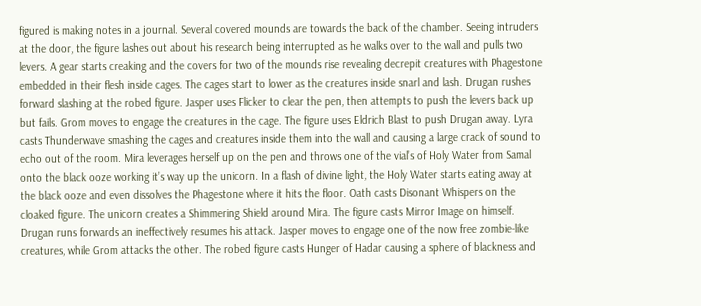figured is making notes in a journal. Several covered mounds are towards the back of the chamber. Seeing intruders at the door, the figure lashes out about his research being interrupted as he walks over to the wall and pulls two levers. A gear starts creaking and the covers for two of the mounds rise revealing decrepit creatures with Phagestone embedded in their flesh inside cages. The cages start to lower as the creatures inside snarl and lash. Drugan rushes forward slashing at the robed figure. Jasper uses Flicker to clear the pen, then attempts to push the levers back up but fails. Grom moves to engage the creatures in the cage. The figure uses Eldrich Blast to push Drugan away. Lyra casts Thunderwave smashing the cages and creatures inside them into the wall and causing a large crack of sound to echo out of the room. Mira leverages herself up on the pen and throws one of the vial’s of Holy Water from Samal onto the black ooze working it’s way up the unicorn. In a flash of divine light, the Holy Water starts eating away at the black ooze and even dissolves the Phagestone where it hits the floor. Oath casts Disonant Whispers on the cloaked figure. The unicorn creates a Shimmering Shield around Mira. The figure casts Mirror Image on himself. Drugan runs forwards an ineffectively resumes his attack. Jasper moves to engage one of the now free zombie-like creatures, while Grom attacks the other. The robed figure casts Hunger of Hadar causing a sphere of blackness and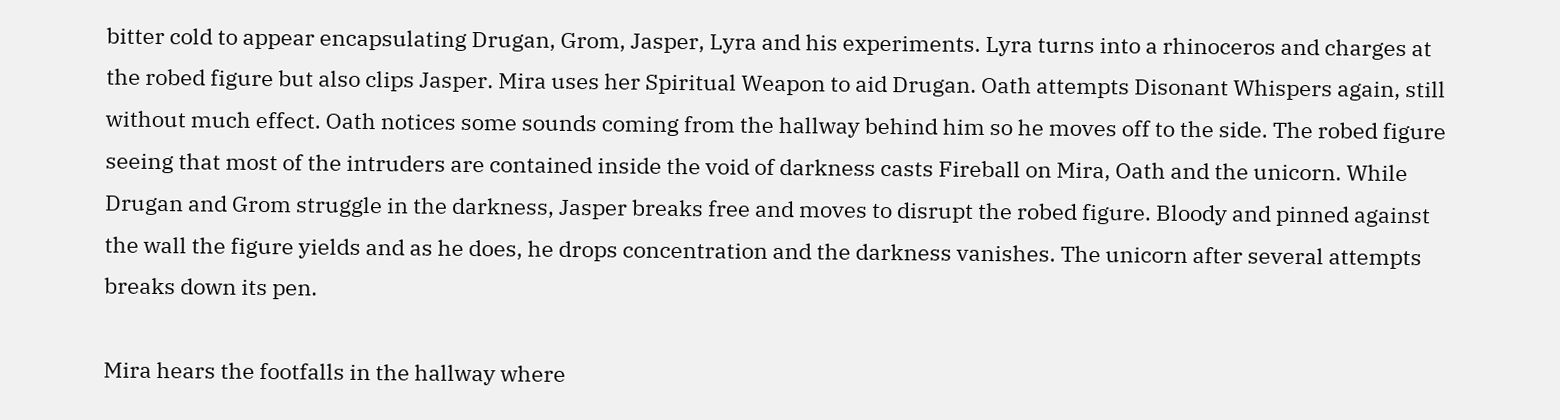bitter cold to appear encapsulating Drugan, Grom, Jasper, Lyra and his experiments. Lyra turns into a rhinoceros and charges at the robed figure but also clips Jasper. Mira uses her Spiritual Weapon to aid Drugan. Oath attempts Disonant Whispers again, still without much effect. Oath notices some sounds coming from the hallway behind him so he moves off to the side. The robed figure seeing that most of the intruders are contained inside the void of darkness casts Fireball on Mira, Oath and the unicorn. While Drugan and Grom struggle in the darkness, Jasper breaks free and moves to disrupt the robed figure. Bloody and pinned against the wall the figure yields and as he does, he drops concentration and the darkness vanishes. The unicorn after several attempts breaks down its pen.

Mira hears the footfalls in the hallway where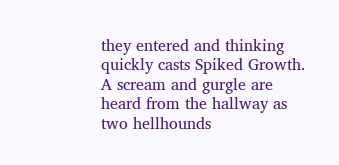they entered and thinking quickly casts Spiked Growth. A scream and gurgle are heard from the hallway as two hellhounds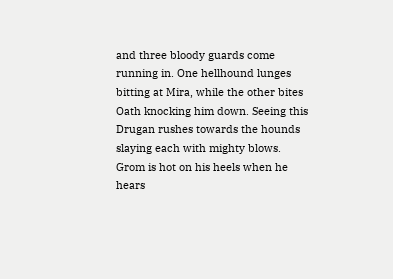and three bloody guards come running in. One hellhound lunges bitting at Mira, while the other bites Oath knocking him down. Seeing this Drugan rushes towards the hounds slaying each with mighty blows. Grom is hot on his heels when he hears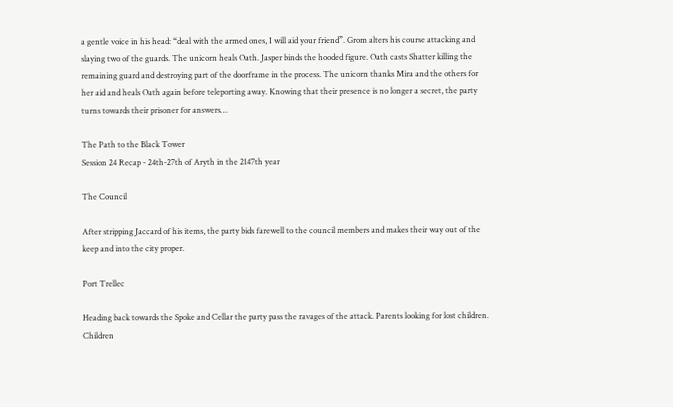a gentle voice in his head: “deal with the armed ones, I will aid your friend”. Grom alters his course attacking and slaying two of the guards. The unicorn heals Oath. Jasper binds the hooded figure. Oath casts Shatter killing the remaining guard and destroying part of the doorframe in the process. The unicorn thanks Mira and the others for her aid and heals Oath again before teleporting away. Knowing that their presence is no longer a secret, the party turns towards their prisoner for answers…

The Path to the Black Tower
Session 24 Recap - 24th-27th of Aryth in the 2147th year

The Council

After stripping Jaccard of his items, the party bids farewell to the council members and makes their way out of the keep and into the city proper.

Port Trellec

Heading back towards the Spoke and Cellar the party pass the ravages of the attack. Parents looking for lost children. Children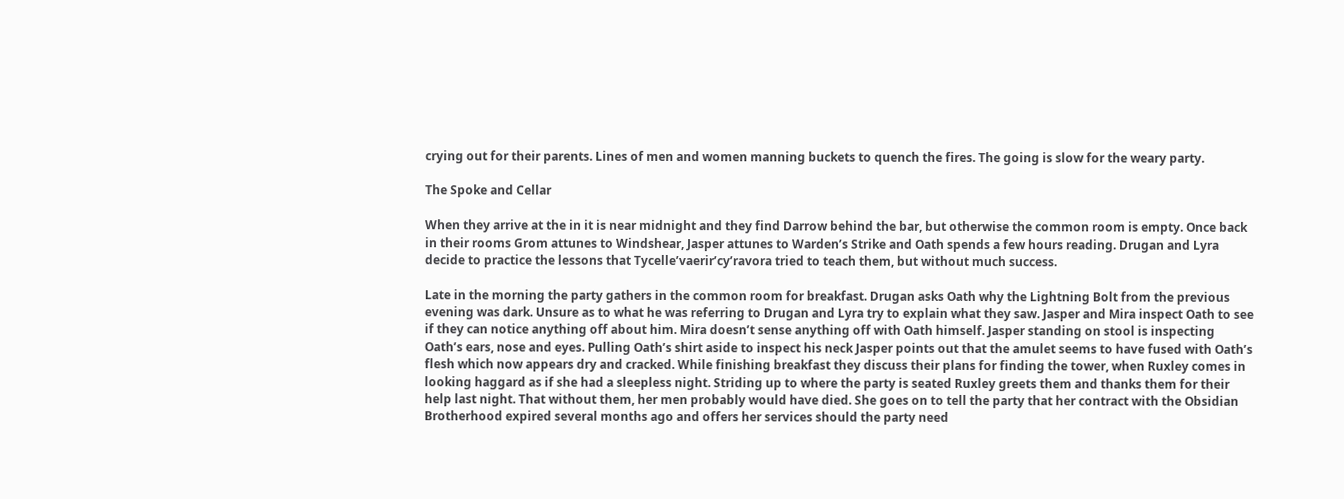crying out for their parents. Lines of men and women manning buckets to quench the fires. The going is slow for the weary party.

The Spoke and Cellar

When they arrive at the in it is near midnight and they find Darrow behind the bar, but otherwise the common room is empty. Once back in their rooms Grom attunes to Windshear, Jasper attunes to Warden’s Strike and Oath spends a few hours reading. Drugan and Lyra decide to practice the lessons that Tycelle’vaerir’cy’ravora tried to teach them, but without much success.

Late in the morning the party gathers in the common room for breakfast. Drugan asks Oath why the Lightning Bolt from the previous evening was dark. Unsure as to what he was referring to Drugan and Lyra try to explain what they saw. Jasper and Mira inspect Oath to see if they can notice anything off about him. Mira doesn’t sense anything off with Oath himself. Jasper standing on stool is inspecting Oath’s ears, nose and eyes. Pulling Oath’s shirt aside to inspect his neck Jasper points out that the amulet seems to have fused with Oath’s flesh which now appears dry and cracked. While finishing breakfast they discuss their plans for finding the tower, when Ruxley comes in looking haggard as if she had a sleepless night. Striding up to where the party is seated Ruxley greets them and thanks them for their help last night. That without them, her men probably would have died. She goes on to tell the party that her contract with the Obsidian Brotherhood expired several months ago and offers her services should the party need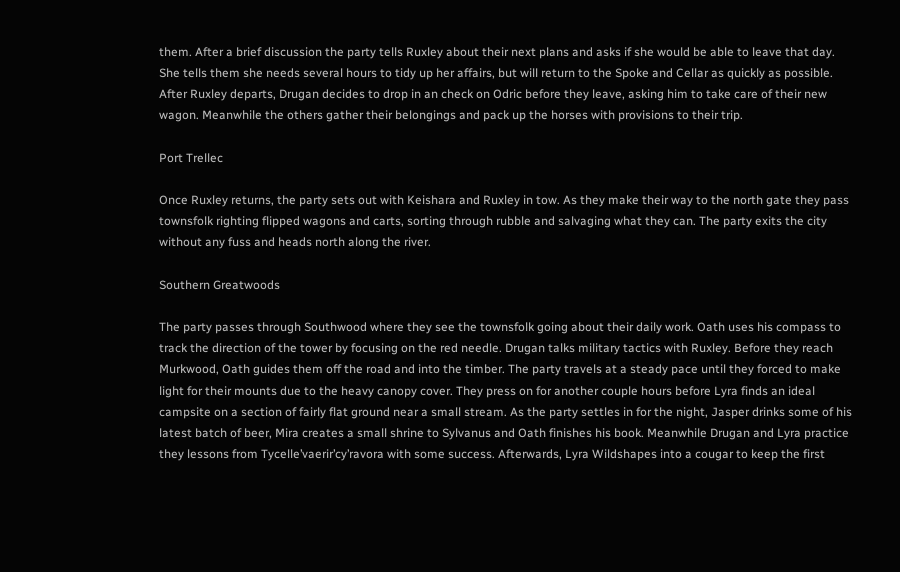them. After a brief discussion the party tells Ruxley about their next plans and asks if she would be able to leave that day. She tells them she needs several hours to tidy up her affairs, but will return to the Spoke and Cellar as quickly as possible. After Ruxley departs, Drugan decides to drop in an check on Odric before they leave, asking him to take care of their new wagon. Meanwhile the others gather their belongings and pack up the horses with provisions to their trip.

Port Trellec

Once Ruxley returns, the party sets out with Keishara and Ruxley in tow. As they make their way to the north gate they pass townsfolk righting flipped wagons and carts, sorting through rubble and salvaging what they can. The party exits the city without any fuss and heads north along the river.

Southern Greatwoods

The party passes through Southwood where they see the townsfolk going about their daily work. Oath uses his compass to track the direction of the tower by focusing on the red needle. Drugan talks military tactics with Ruxley. Before they reach Murkwood, Oath guides them off the road and into the timber. The party travels at a steady pace until they forced to make light for their mounts due to the heavy canopy cover. They press on for another couple hours before Lyra finds an ideal campsite on a section of fairly flat ground near a small stream. As the party settles in for the night, Jasper drinks some of his latest batch of beer, Mira creates a small shrine to Sylvanus and Oath finishes his book. Meanwhile Drugan and Lyra practice they lessons from Tycelle’vaerir’cy’ravora with some success. Afterwards, Lyra Wildshapes into a cougar to keep the first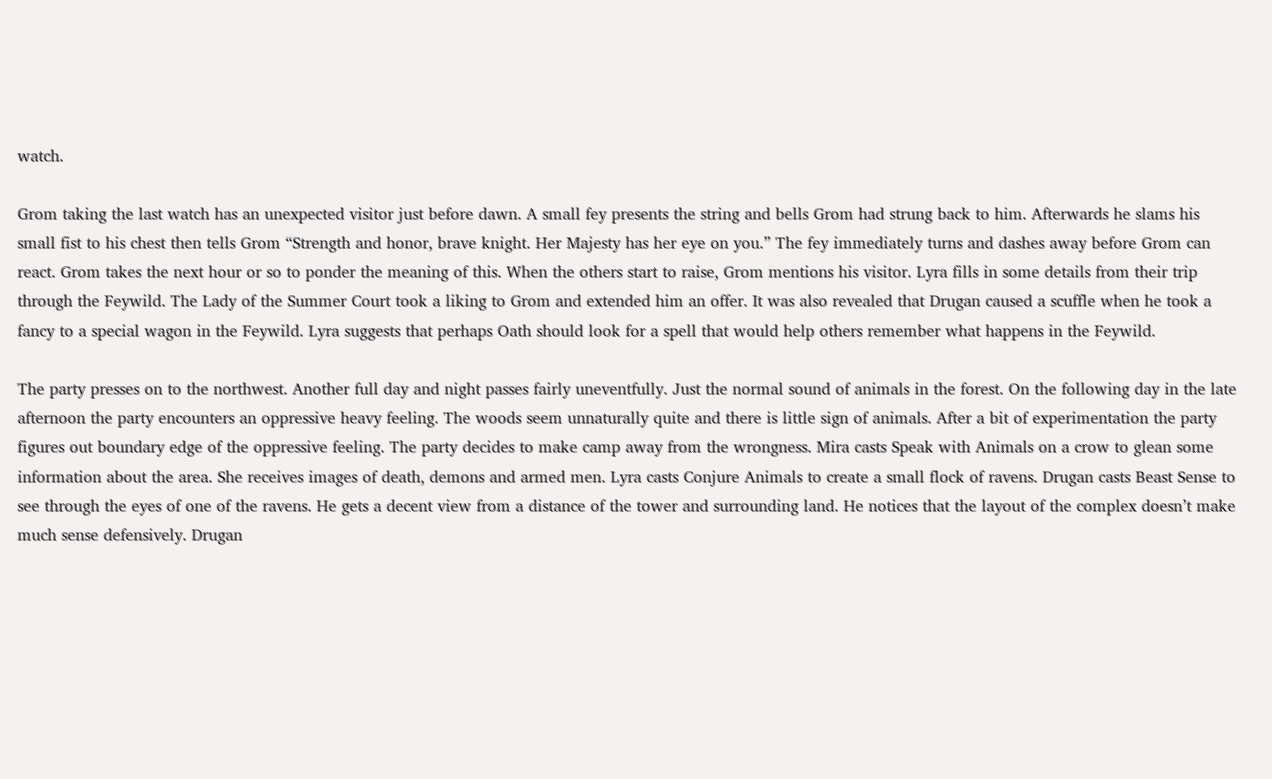watch.

Grom taking the last watch has an unexpected visitor just before dawn. A small fey presents the string and bells Grom had strung back to him. Afterwards he slams his small fist to his chest then tells Grom “Strength and honor, brave knight. Her Majesty has her eye on you.” The fey immediately turns and dashes away before Grom can react. Grom takes the next hour or so to ponder the meaning of this. When the others start to raise, Grom mentions his visitor. Lyra fills in some details from their trip through the Feywild. The Lady of the Summer Court took a liking to Grom and extended him an offer. It was also revealed that Drugan caused a scuffle when he took a fancy to a special wagon in the Feywild. Lyra suggests that perhaps Oath should look for a spell that would help others remember what happens in the Feywild.

The party presses on to the northwest. Another full day and night passes fairly uneventfully. Just the normal sound of animals in the forest. On the following day in the late afternoon the party encounters an oppressive heavy feeling. The woods seem unnaturally quite and there is little sign of animals. After a bit of experimentation the party figures out boundary edge of the oppressive feeling. The party decides to make camp away from the wrongness. Mira casts Speak with Animals on a crow to glean some information about the area. She receives images of death, demons and armed men. Lyra casts Conjure Animals to create a small flock of ravens. Drugan casts Beast Sense to see through the eyes of one of the ravens. He gets a decent view from a distance of the tower and surrounding land. He notices that the layout of the complex doesn’t make much sense defensively. Drugan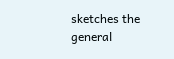sketches the general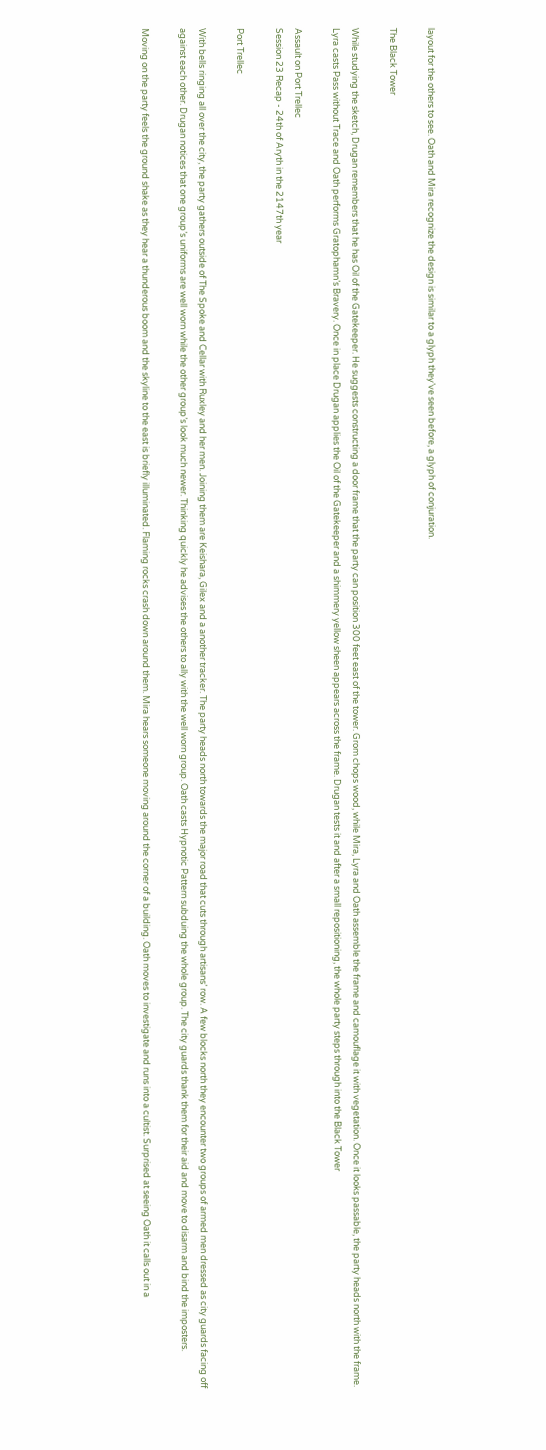layout for the others to see. Oath and Mira recognize the design is similar to a glyph they’ve seen before, a glyph of conjuration.

The Black Tower

While studying the sketch, Drugan remembers that he has Oil of the Gatekeeper. He suggests constructing a door frame that the party can position 300 feet east of the tower. Grom chops wood, while Mira, Lyra and Oath assemble the frame and camouflage it with vegetation. Once it looks passable, the party heads north with the frame. Lyra casts Pass without Trace and Oath performs Gratophamn’s Bravery. Once in place Drugan applies the Oil of the Gatekeeper and a shimmery yellow sheen appears across the frame. Drugan tests it and after a small repositioning, the whole party steps through into the Black Tower

Assault on Port Trellec
Session 23 Recap - 24th of Aryth in the 2147th year

Port Trellec

With bells ringing all over the city, the party gathers outside of The Spoke and Cellar with Ruxley and her men. Joining them are Keishara, Gilex and a another tracker. The party heads north towards the major road that cuts through artisans’ row. A few blocks north they encounter two groups of armed men dressed as city guards facing off against each other. Drugan notices that one group’s uniforms are well worn while the other group’s look much newer. Thinking quickly he advises the others to ally with the well worn group. Oath casts Hypnotic Pattern subduing the whole group. The city guards thank them for their aid and move to disarm and bind the imposters.

Moving on the party feels the ground shake as they hear a thunderous boom and the skyline to the east is briefly illuminated. Flaming rocks crash down around them. Mira hears someone moving around the corner of a building. Oath moves to investigate and runs into a cultist. Surprised at seeing Oath it calls out in a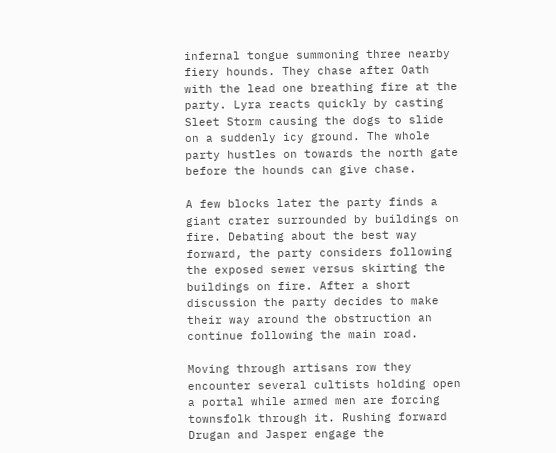infernal tongue summoning three nearby fiery hounds. They chase after Oath with the lead one breathing fire at the party. Lyra reacts quickly by casting Sleet Storm causing the dogs to slide on a suddenly icy ground. The whole party hustles on towards the north gate before the hounds can give chase.

A few blocks later the party finds a giant crater surrounded by buildings on fire. Debating about the best way forward, the party considers following the exposed sewer versus skirting the buildings on fire. After a short discussion the party decides to make their way around the obstruction an continue following the main road.

Moving through artisans row they encounter several cultists holding open a portal while armed men are forcing townsfolk through it. Rushing forward Drugan and Jasper engage the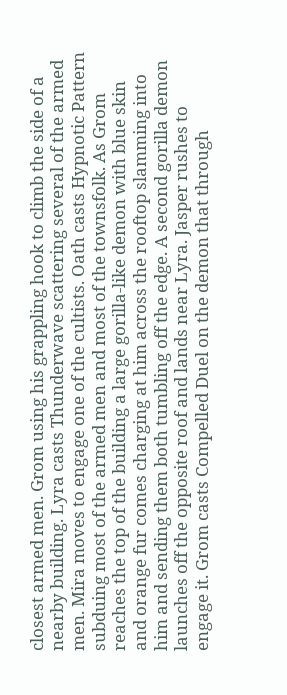closest armed men. Grom using his grappling hook to climb the side of a nearby building. Lyra casts Thunderwave scattering several of the armed men. Mira moves to engage one of the cultists. Oath casts Hypnotic Pattern subduing most of the armed men and most of the townsfolk. As Grom reaches the top of the building a large gorilla-like demon with blue skin and orange fur comes charging at him across the rooftop slamming into him and sending them both tumbling off the edge. A second gorilla demon launches off the opposite roof and lands near Lyra. Jasper rushes to engage it. Grom casts Compelled Duel on the demon that through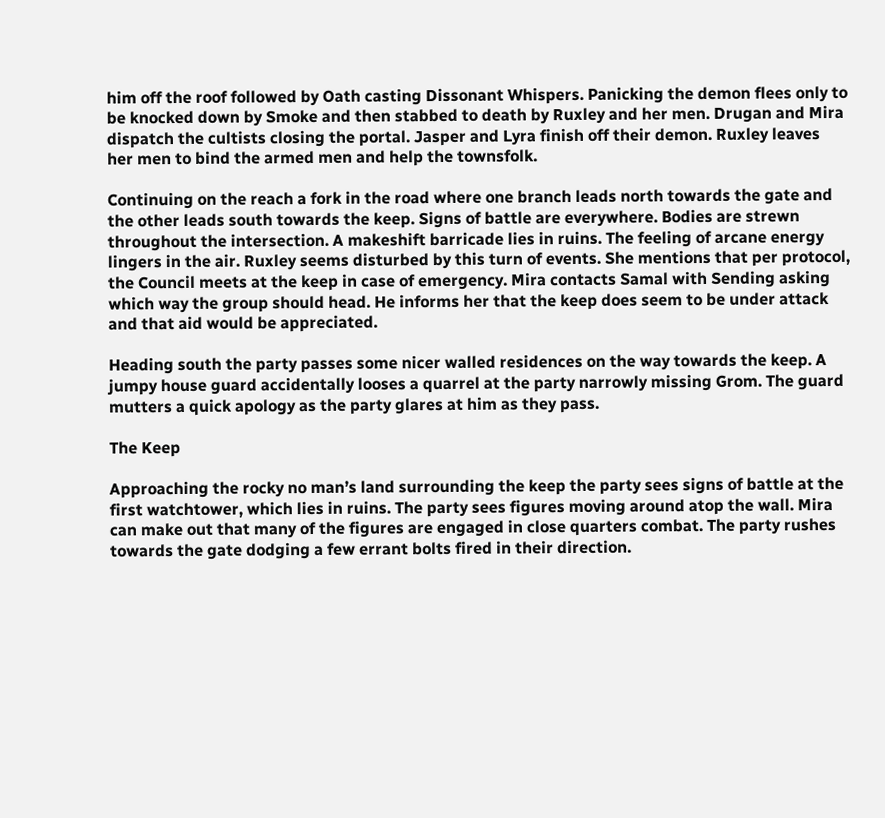him off the roof followed by Oath casting Dissonant Whispers. Panicking the demon flees only to be knocked down by Smoke and then stabbed to death by Ruxley and her men. Drugan and Mira dispatch the cultists closing the portal. Jasper and Lyra finish off their demon. Ruxley leaves her men to bind the armed men and help the townsfolk.

Continuing on the reach a fork in the road where one branch leads north towards the gate and the other leads south towards the keep. Signs of battle are everywhere. Bodies are strewn throughout the intersection. A makeshift barricade lies in ruins. The feeling of arcane energy lingers in the air. Ruxley seems disturbed by this turn of events. She mentions that per protocol, the Council meets at the keep in case of emergency. Mira contacts Samal with Sending asking which way the group should head. He informs her that the keep does seem to be under attack and that aid would be appreciated.

Heading south the party passes some nicer walled residences on the way towards the keep. A jumpy house guard accidentally looses a quarrel at the party narrowly missing Grom. The guard mutters a quick apology as the party glares at him as they pass.

The Keep

Approaching the rocky no man’s land surrounding the keep the party sees signs of battle at the first watchtower, which lies in ruins. The party sees figures moving around atop the wall. Mira can make out that many of the figures are engaged in close quarters combat. The party rushes towards the gate dodging a few errant bolts fired in their direction.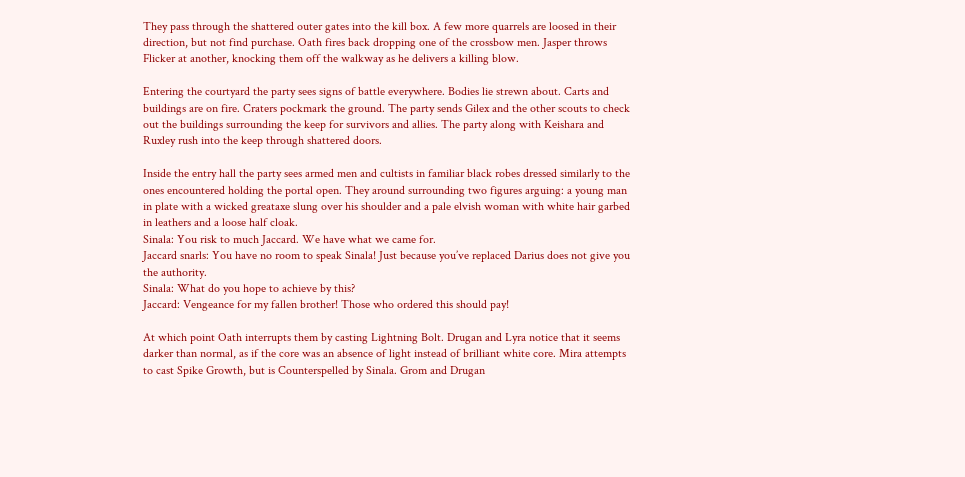They pass through the shattered outer gates into the kill box. A few more quarrels are loosed in their direction, but not find purchase. Oath fires back dropping one of the crossbow men. Jasper throws Flicker at another, knocking them off the walkway as he delivers a killing blow.

Entering the courtyard the party sees signs of battle everywhere. Bodies lie strewn about. Carts and buildings are on fire. Craters pockmark the ground. The party sends Gilex and the other scouts to check out the buildings surrounding the keep for survivors and allies. The party along with Keishara and Ruxley rush into the keep through shattered doors.

Inside the entry hall the party sees armed men and cultists in familiar black robes dressed similarly to the ones encountered holding the portal open. They around surrounding two figures arguing: a young man in plate with a wicked greataxe slung over his shoulder and a pale elvish woman with white hair garbed in leathers and a loose half cloak.
Sinala: You risk to much Jaccard. We have what we came for.
Jaccard snarls: You have no room to speak Sinala! Just because you’ve replaced Darius does not give you the authority.
Sinala: What do you hope to achieve by this?
Jaccard: Vengeance for my fallen brother! Those who ordered this should pay!

At which point Oath interrupts them by casting Lightning Bolt. Drugan and Lyra notice that it seems darker than normal, as if the core was an absence of light instead of brilliant white core. Mira attempts to cast Spike Growth, but is Counterspelled by Sinala. Grom and Drugan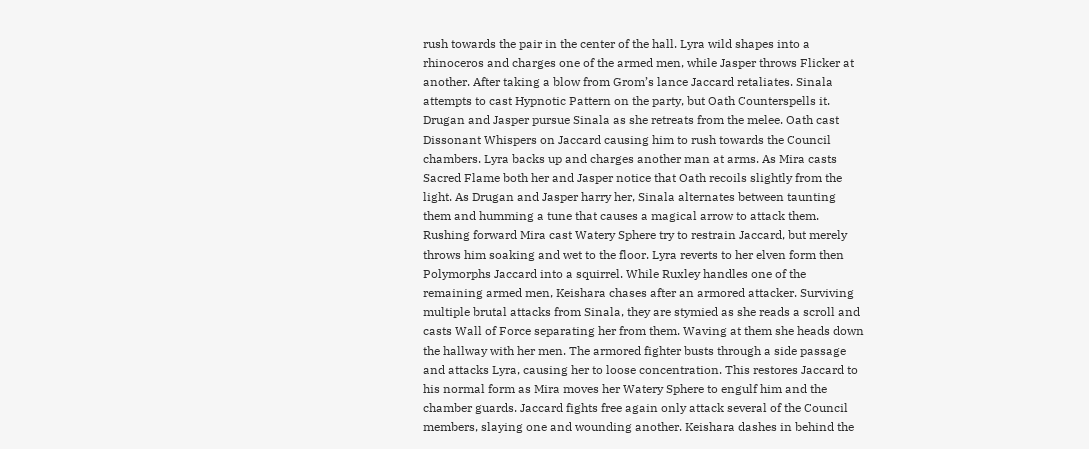rush towards the pair in the center of the hall. Lyra wild shapes into a rhinoceros and charges one of the armed men, while Jasper throws Flicker at another. After taking a blow from Grom’s lance Jaccard retaliates. Sinala attempts to cast Hypnotic Pattern on the party, but Oath Counterspells it. Drugan and Jasper pursue Sinala as she retreats from the melee. Oath cast Dissonant Whispers on Jaccard causing him to rush towards the Council chambers. Lyra backs up and charges another man at arms. As Mira casts Sacred Flame both her and Jasper notice that Oath recoils slightly from the light. As Drugan and Jasper harry her, Sinala alternates between taunting them and humming a tune that causes a magical arrow to attack them. Rushing forward Mira cast Watery Sphere try to restrain Jaccard, but merely throws him soaking and wet to the floor. Lyra reverts to her elven form then Polymorphs Jaccard into a squirrel. While Ruxley handles one of the remaining armed men, Keishara chases after an armored attacker. Surviving multiple brutal attacks from Sinala, they are stymied as she reads a scroll and casts Wall of Force separating her from them. Waving at them she heads down the hallway with her men. The armored fighter busts through a side passage and attacks Lyra, causing her to loose concentration. This restores Jaccard to his normal form as Mira moves her Watery Sphere to engulf him and the chamber guards. Jaccard fights free again only attack several of the Council members, slaying one and wounding another. Keishara dashes in behind the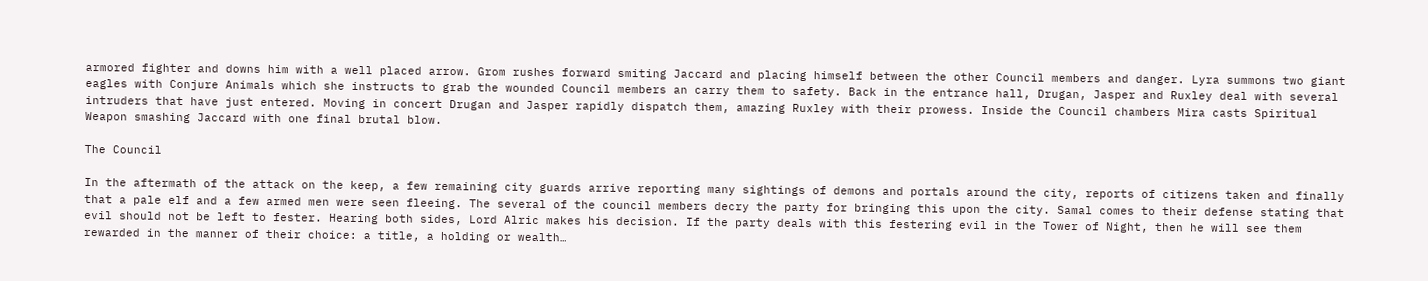armored fighter and downs him with a well placed arrow. Grom rushes forward smiting Jaccard and placing himself between the other Council members and danger. Lyra summons two giant eagles with Conjure Animals which she instructs to grab the wounded Council members an carry them to safety. Back in the entrance hall, Drugan, Jasper and Ruxley deal with several intruders that have just entered. Moving in concert Drugan and Jasper rapidly dispatch them, amazing Ruxley with their prowess. Inside the Council chambers Mira casts Spiritual Weapon smashing Jaccard with one final brutal blow.

The Council

In the aftermath of the attack on the keep, a few remaining city guards arrive reporting many sightings of demons and portals around the city, reports of citizens taken and finally that a pale elf and a few armed men were seen fleeing. The several of the council members decry the party for bringing this upon the city. Samal comes to their defense stating that evil should not be left to fester. Hearing both sides, Lord Alric makes his decision. If the party deals with this festering evil in the Tower of Night, then he will see them rewarded in the manner of their choice: a title, a holding or wealth…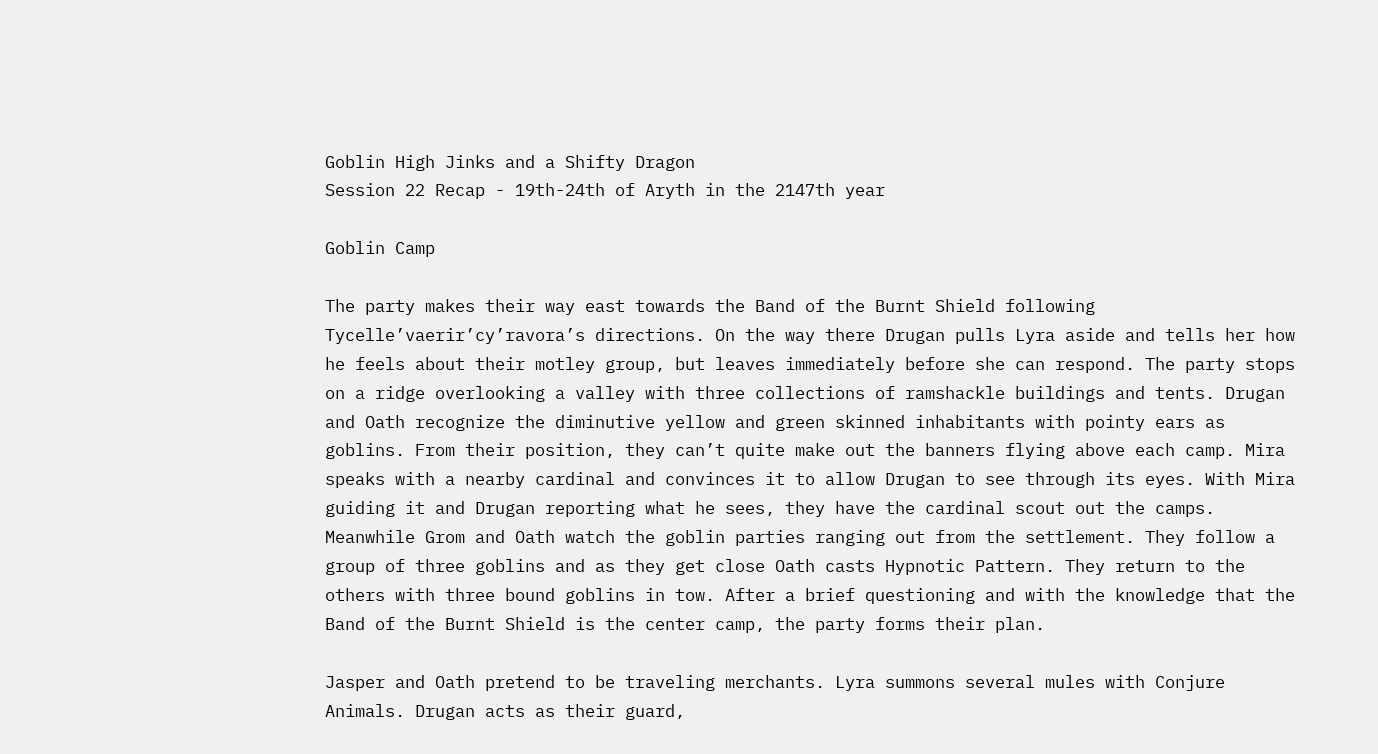Goblin High Jinks and a Shifty Dragon
Session 22 Recap - 19th-24th of Aryth in the 2147th year

Goblin Camp

The party makes their way east towards the Band of the Burnt Shield following Tycelle’vaerir’cy’ravora’s directions. On the way there Drugan pulls Lyra aside and tells her how he feels about their motley group, but leaves immediately before she can respond. The party stops on a ridge overlooking a valley with three collections of ramshackle buildings and tents. Drugan and Oath recognize the diminutive yellow and green skinned inhabitants with pointy ears as goblins. From their position, they can’t quite make out the banners flying above each camp. Mira speaks with a nearby cardinal and convinces it to allow Drugan to see through its eyes. With Mira guiding it and Drugan reporting what he sees, they have the cardinal scout out the camps. Meanwhile Grom and Oath watch the goblin parties ranging out from the settlement. They follow a group of three goblins and as they get close Oath casts Hypnotic Pattern. They return to the others with three bound goblins in tow. After a brief questioning and with the knowledge that the Band of the Burnt Shield is the center camp, the party forms their plan.

Jasper and Oath pretend to be traveling merchants. Lyra summons several mules with Conjure Animals. Drugan acts as their guard,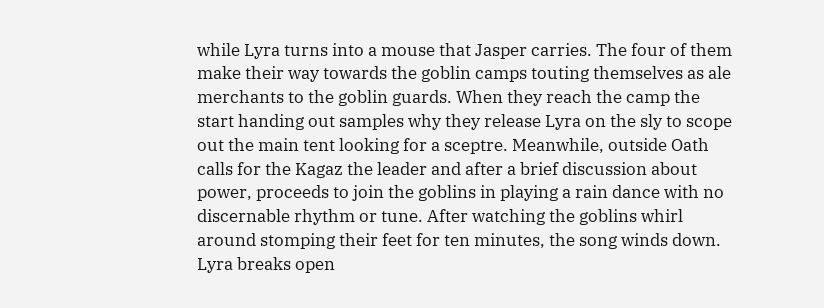while Lyra turns into a mouse that Jasper carries. The four of them make their way towards the goblin camps touting themselves as ale merchants to the goblin guards. When they reach the camp the start handing out samples why they release Lyra on the sly to scope out the main tent looking for a sceptre. Meanwhile, outside Oath calls for the Kagaz the leader and after a brief discussion about power, proceeds to join the goblins in playing a rain dance with no discernable rhythm or tune. After watching the goblins whirl around stomping their feet for ten minutes, the song winds down. Lyra breaks open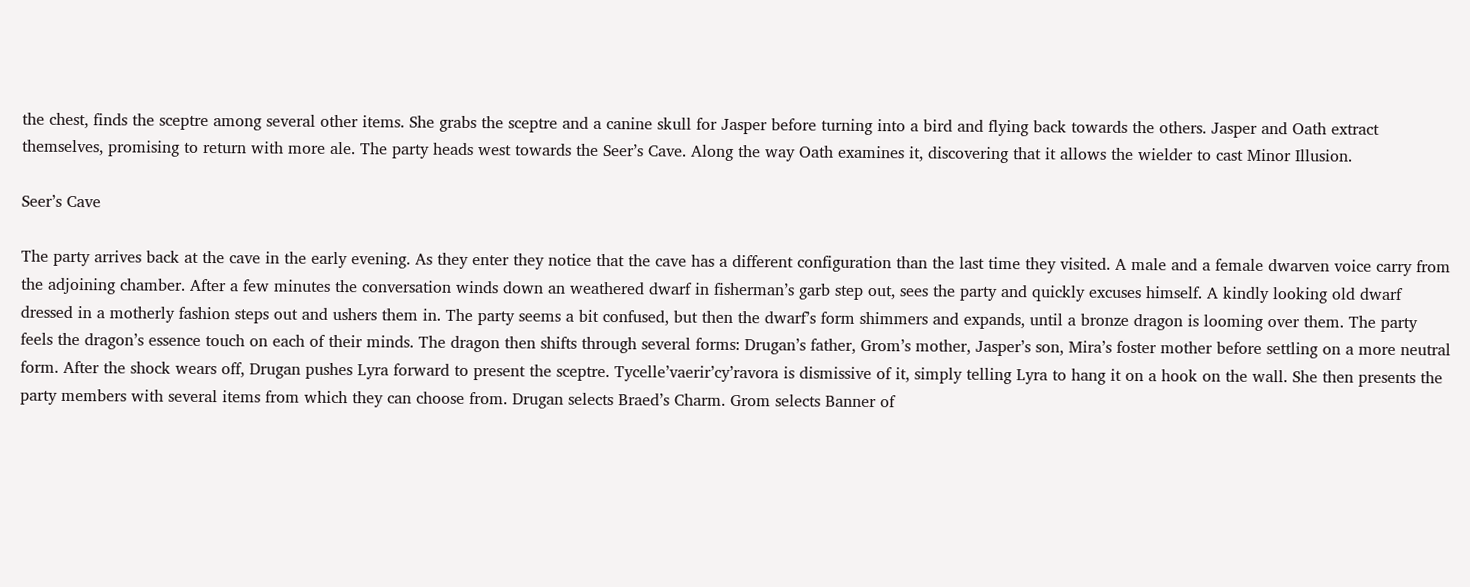the chest, finds the sceptre among several other items. She grabs the sceptre and a canine skull for Jasper before turning into a bird and flying back towards the others. Jasper and Oath extract themselves, promising to return with more ale. The party heads west towards the Seer’s Cave. Along the way Oath examines it, discovering that it allows the wielder to cast Minor Illusion.

Seer’s Cave

The party arrives back at the cave in the early evening. As they enter they notice that the cave has a different configuration than the last time they visited. A male and a female dwarven voice carry from the adjoining chamber. After a few minutes the conversation winds down an weathered dwarf in fisherman’s garb step out, sees the party and quickly excuses himself. A kindly looking old dwarf dressed in a motherly fashion steps out and ushers them in. The party seems a bit confused, but then the dwarf’s form shimmers and expands, until a bronze dragon is looming over them. The party feels the dragon’s essence touch on each of their minds. The dragon then shifts through several forms: Drugan’s father, Grom’s mother, Jasper’s son, Mira’s foster mother before settling on a more neutral form. After the shock wears off, Drugan pushes Lyra forward to present the sceptre. Tycelle’vaerir’cy’ravora is dismissive of it, simply telling Lyra to hang it on a hook on the wall. She then presents the party members with several items from which they can choose from. Drugan selects Braed’s Charm. Grom selects Banner of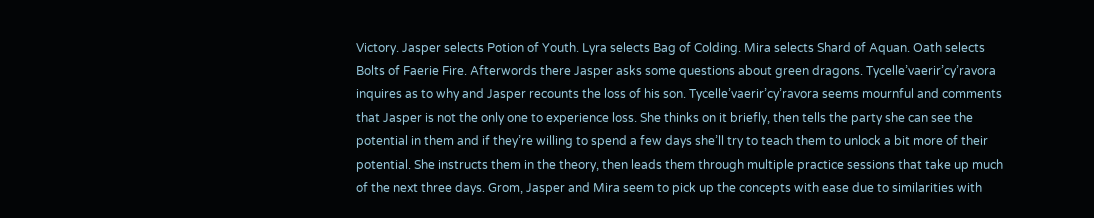Victory. Jasper selects Potion of Youth. Lyra selects Bag of Colding. Mira selects Shard of Aquan. Oath selects Bolts of Faerie Fire. Afterwords there Jasper asks some questions about green dragons. Tycelle’vaerir’cy’ravora inquires as to why and Jasper recounts the loss of his son. Tycelle’vaerir’cy’ravora seems mournful and comments that Jasper is not the only one to experience loss. She thinks on it briefly, then tells the party she can see the potential in them and if they’re willing to spend a few days she’ll try to teach them to unlock a bit more of their potential. She instructs them in the theory, then leads them through multiple practice sessions that take up much of the next three days. Grom, Jasper and Mira seem to pick up the concepts with ease due to similarities with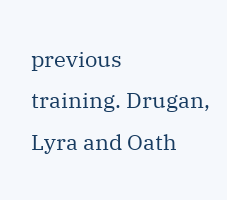previous training. Drugan, Lyra and Oath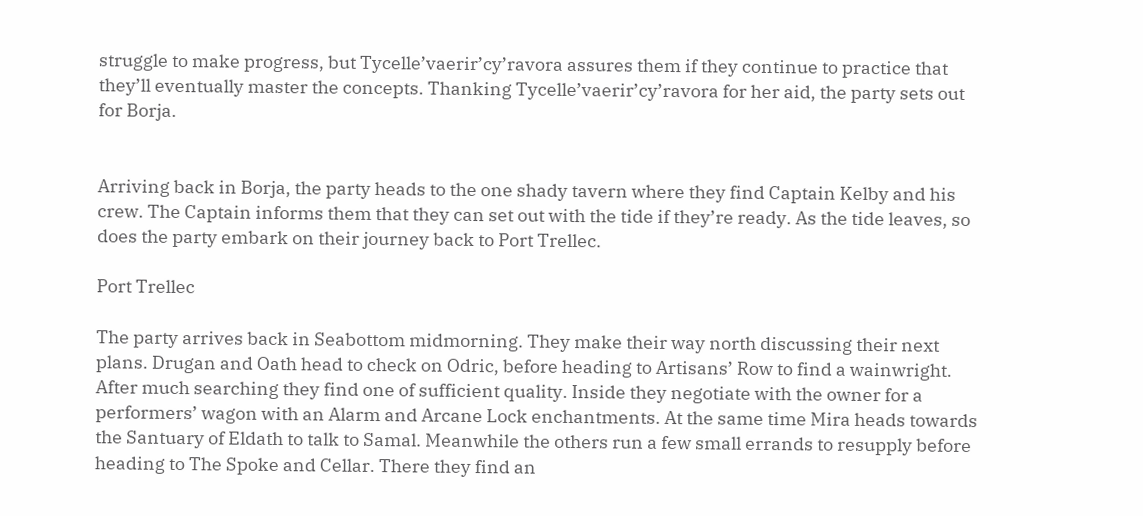struggle to make progress, but Tycelle’vaerir’cy’ravora assures them if they continue to practice that they’ll eventually master the concepts. Thanking Tycelle’vaerir’cy’ravora for her aid, the party sets out for Borja.


Arriving back in Borja, the party heads to the one shady tavern where they find Captain Kelby and his crew. The Captain informs them that they can set out with the tide if they’re ready. As the tide leaves, so does the party embark on their journey back to Port Trellec.

Port Trellec

The party arrives back in Seabottom midmorning. They make their way north discussing their next plans. Drugan and Oath head to check on Odric, before heading to Artisans’ Row to find a wainwright. After much searching they find one of sufficient quality. Inside they negotiate with the owner for a performers’ wagon with an Alarm and Arcane Lock enchantments. At the same time Mira heads towards the Santuary of Eldath to talk to Samal. Meanwhile the others run a few small errands to resupply before heading to The Spoke and Cellar. There they find an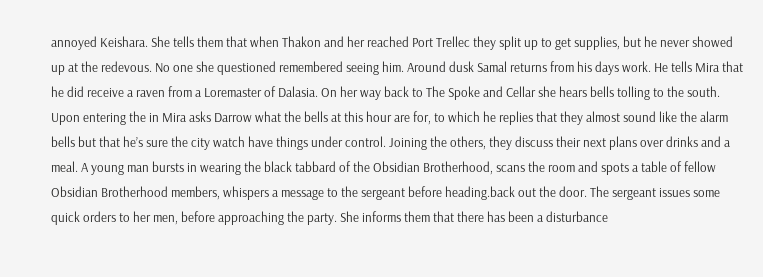annoyed Keishara. She tells them that when Thakon and her reached Port Trellec they split up to get supplies, but he never showed up at the redevous. No one she questioned remembered seeing him. Around dusk Samal returns from his days work. He tells Mira that he did receive a raven from a Loremaster of Dalasia. On her way back to The Spoke and Cellar she hears bells tolling to the south. Upon entering the in Mira asks Darrow what the bells at this hour are for, to which he replies that they almost sound like the alarm bells but that he’s sure the city watch have things under control. Joining the others, they discuss their next plans over drinks and a meal. A young man bursts in wearing the black tabbard of the Obsidian Brotherhood, scans the room and spots a table of fellow Obsidian Brotherhood members, whispers a message to the sergeant before heading.back out the door. The sergeant issues some quick orders to her men, before approaching the party. She informs them that there has been a disturbance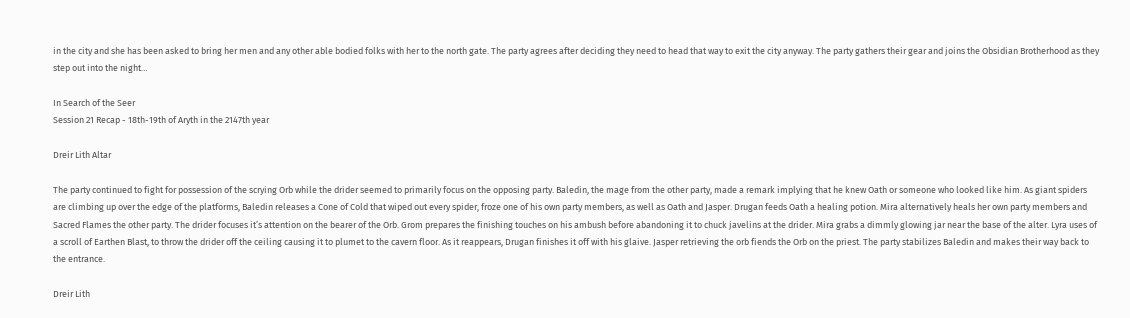in the city and she has been asked to bring her men and any other able bodied folks with her to the north gate. The party agrees after deciding they need to head that way to exit the city anyway. The party gathers their gear and joins the Obsidian Brotherhood as they step out into the night…

In Search of the Seer
Session 21 Recap - 18th-19th of Aryth in the 2147th year

Dreir Lith Altar

The party continued to fight for possession of the scrying Orb while the drider seemed to primarily focus on the opposing party. Baledin, the mage from the other party, made a remark implying that he knew Oath or someone who looked like him. As giant spiders are climbing up over the edge of the platforms, Baledin releases a Cone of Cold that wiped out every spider, froze one of his own party members, as well as Oath and Jasper. Drugan feeds Oath a healing potion. Mira alternatively heals her own party members and Sacred Flames the other party. The drider focuses it’s attention on the bearer of the Orb. Grom prepares the finishing touches on his ambush before abandoning it to chuck javelins at the drider. Mira grabs a dimmly glowing jar near the base of the alter. Lyra uses of a scroll of Earthen Blast, to throw the drider off the ceiling causing it to plumet to the cavern floor. As it reappears, Drugan finishes it off with his glaive. Jasper retrieving the orb fiends the Orb on the priest. The party stabilizes Baledin and makes their way back to the entrance.

Dreir Lith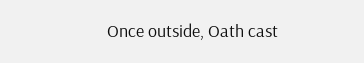Once outside, Oath cast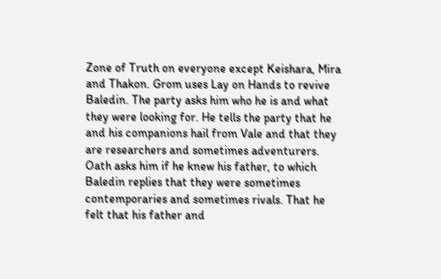Zone of Truth on everyone except Keishara, Mira and Thakon. Grom uses Lay on Hands to revive Baledin. The party asks him who he is and what they were looking for. He tells the party that he and his companions hail from Vale and that they are researchers and sometimes adventurers. Oath asks him if he knew his father, to which Baledin replies that they were sometimes contemporaries and sometimes rivals. That he felt that his father and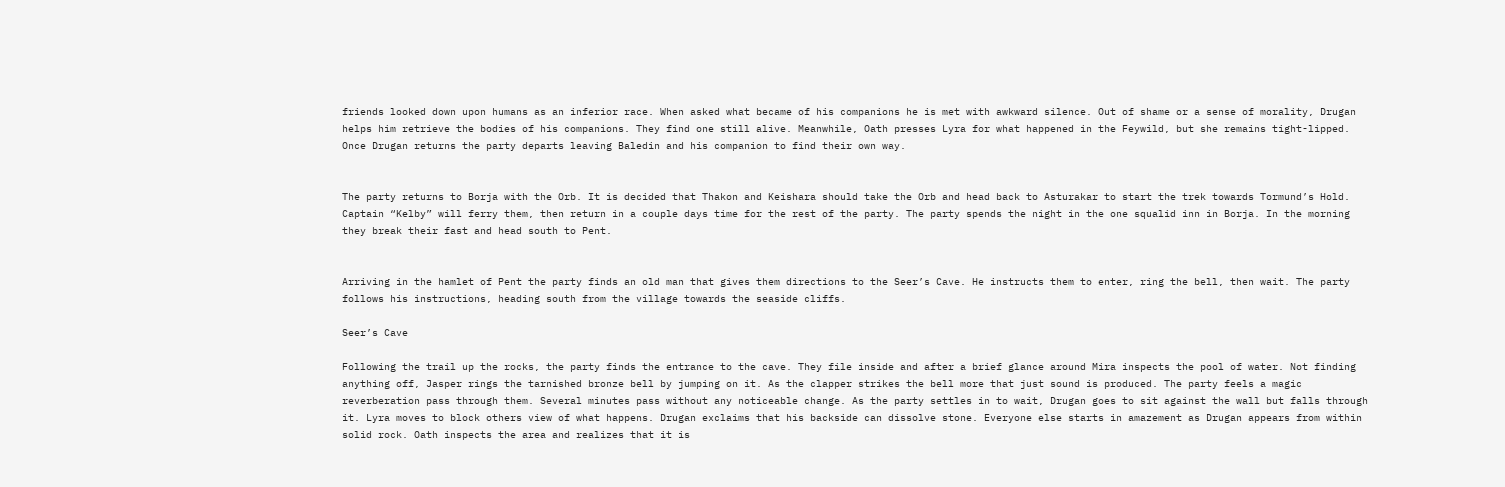friends looked down upon humans as an inferior race. When asked what became of his companions he is met with awkward silence. Out of shame or a sense of morality, Drugan helps him retrieve the bodies of his companions. They find one still alive. Meanwhile, Oath presses Lyra for what happened in the Feywild, but she remains tight-lipped. Once Drugan returns the party departs leaving Baledin and his companion to find their own way.


The party returns to Borja with the Orb. It is decided that Thakon and Keishara should take the Orb and head back to Asturakar to start the trek towards Tormund’s Hold. Captain “Kelby” will ferry them, then return in a couple days time for the rest of the party. The party spends the night in the one squalid inn in Borja. In the morning they break their fast and head south to Pent.


Arriving in the hamlet of Pent the party finds an old man that gives them directions to the Seer’s Cave. He instructs them to enter, ring the bell, then wait. The party follows his instructions, heading south from the village towards the seaside cliffs.

Seer’s Cave

Following the trail up the rocks, the party finds the entrance to the cave. They file inside and after a brief glance around Mira inspects the pool of water. Not finding anything off, Jasper rings the tarnished bronze bell by jumping on it. As the clapper strikes the bell more that just sound is produced. The party feels a magic reverberation pass through them. Several minutes pass without any noticeable change. As the party settles in to wait, Drugan goes to sit against the wall but falls through it. Lyra moves to block others view of what happens. Drugan exclaims that his backside can dissolve stone. Everyone else starts in amazement as Drugan appears from within solid rock. Oath inspects the area and realizes that it is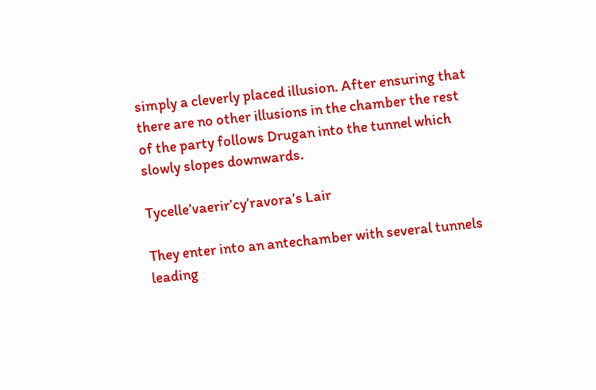simply a cleverly placed illusion. After ensuring that there are no other illusions in the chamber the rest of the party follows Drugan into the tunnel which slowly slopes downwards.

Tycelle’vaerir’cy’ravora’s Lair

They enter into an antechamber with several tunnels leading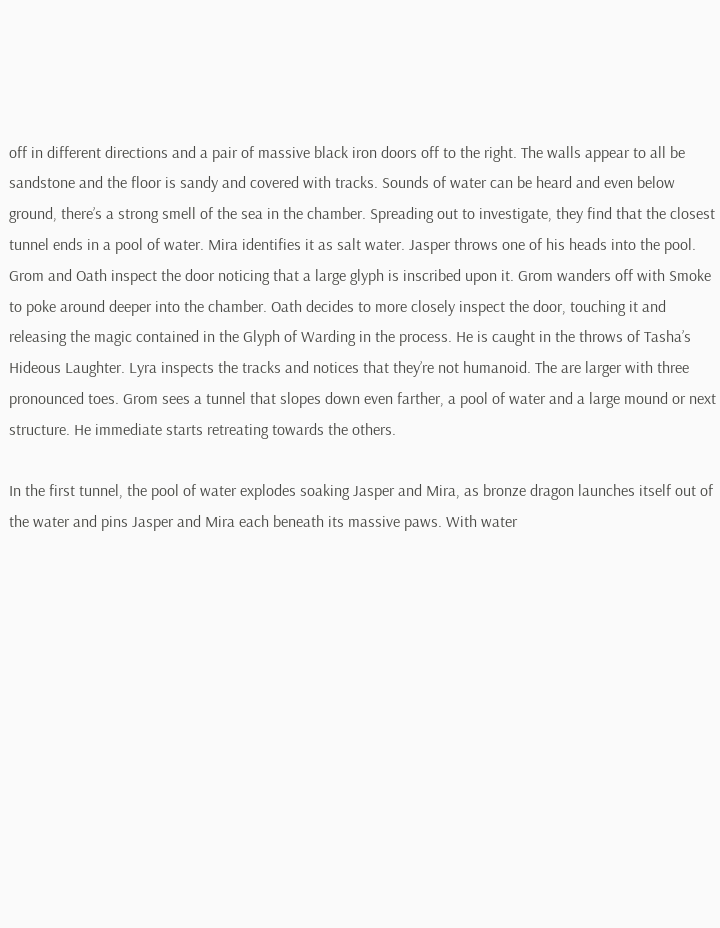off in different directions and a pair of massive black iron doors off to the right. The walls appear to all be sandstone and the floor is sandy and covered with tracks. Sounds of water can be heard and even below ground, there’s a strong smell of the sea in the chamber. Spreading out to investigate, they find that the closest tunnel ends in a pool of water. Mira identifies it as salt water. Jasper throws one of his heads into the pool. Grom and Oath inspect the door noticing that a large glyph is inscribed upon it. Grom wanders off with Smoke to poke around deeper into the chamber. Oath decides to more closely inspect the door, touching it and releasing the magic contained in the Glyph of Warding in the process. He is caught in the throws of Tasha’s Hideous Laughter. Lyra inspects the tracks and notices that they’re not humanoid. The are larger with three pronounced toes. Grom sees a tunnel that slopes down even farther, a pool of water and a large mound or next structure. He immediate starts retreating towards the others.

In the first tunnel, the pool of water explodes soaking Jasper and Mira, as bronze dragon launches itself out of the water and pins Jasper and Mira each beneath its massive paws. With water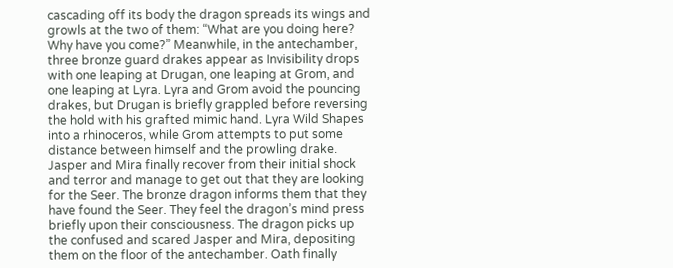cascading off its body the dragon spreads its wings and growls at the two of them: “What are you doing here? Why have you come?” Meanwhile, in the antechamber, three bronze guard drakes appear as Invisibility drops with one leaping at Drugan, one leaping at Grom, and one leaping at Lyra. Lyra and Grom avoid the pouncing drakes, but Drugan is briefly grappled before reversing the hold with his grafted mimic hand. Lyra Wild Shapes into a rhinoceros, while Grom attempts to put some distance between himself and the prowling drake. Jasper and Mira finally recover from their initial shock and terror and manage to get out that they are looking for the Seer. The bronze dragon informs them that they have found the Seer. They feel the dragon’s mind press briefly upon their consciousness. The dragon picks up the confused and scared Jasper and Mira, depositing them on the floor of the antechamber. Oath finally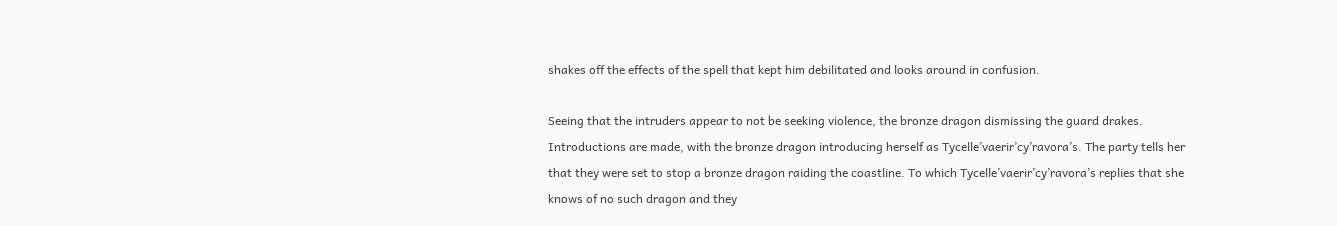shakes off the effects of the spell that kept him debilitated and looks around in confusion.

Seeing that the intruders appear to not be seeking violence, the bronze dragon dismissing the guard drakes. Introductions are made, with the bronze dragon introducing herself as Tycelle’vaerir’cy’ravora’s. The party tells her that they were set to stop a bronze dragon raiding the coastline. To which Tycelle’vaerir’cy’ravora’s replies that she knows of no such dragon and they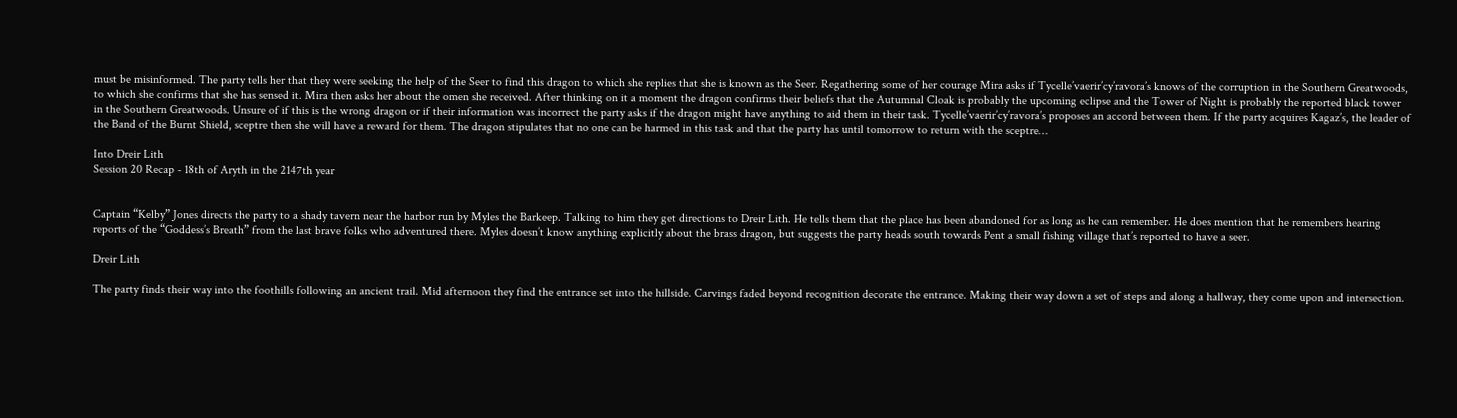must be misinformed. The party tells her that they were seeking the help of the Seer to find this dragon to which she replies that she is known as the Seer. Regathering some of her courage Mira asks if Tycelle’vaerir’cy’ravora’s knows of the corruption in the Southern Greatwoods, to which she confirms that she has sensed it. Mira then asks her about the omen she received. After thinking on it a moment the dragon confirms their beliefs that the Autumnal Cloak is probably the upcoming eclipse and the Tower of Night is probably the reported black tower in the Southern Greatwoods. Unsure of if this is the wrong dragon or if their information was incorrect the party asks if the dragon might have anything to aid them in their task. Tycelle’vaerir’cy’ravora’s proposes an accord between them. If the party acquires Kagaz’s, the leader of the Band of the Burnt Shield, sceptre then she will have a reward for them. The dragon stipulates that no one can be harmed in this task and that the party has until tomorrow to return with the sceptre…

Into Dreir Lith
Session 20 Recap - 18th of Aryth in the 2147th year


Captain “Kelby” Jones directs the party to a shady tavern near the harbor run by Myles the Barkeep. Talking to him they get directions to Dreir Lith. He tells them that the place has been abandoned for as long as he can remember. He does mention that he remembers hearing reports of the “Goddess’s Breath” from the last brave folks who adventured there. Myles doesn’t know anything explicitly about the brass dragon, but suggests the party heads south towards Pent a small fishing village that’s reported to have a seer.

Dreir Lith

The party finds their way into the foothills following an ancient trail. Mid afternoon they find the entrance set into the hillside. Carvings faded beyond recognition decorate the entrance. Making their way down a set of steps and along a hallway, they come upon and intersection.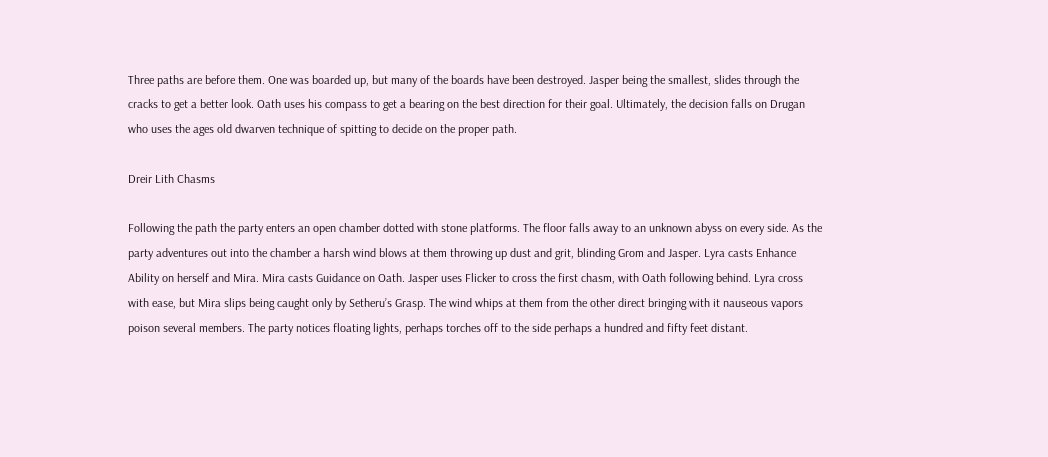Three paths are before them. One was boarded up, but many of the boards have been destroyed. Jasper being the smallest, slides through the cracks to get a better look. Oath uses his compass to get a bearing on the best direction for their goal. Ultimately, the decision falls on Drugan who uses the ages old dwarven technique of spitting to decide on the proper path.

Dreir Lith Chasms

Following the path the party enters an open chamber dotted with stone platforms. The floor falls away to an unknown abyss on every side. As the party adventures out into the chamber a harsh wind blows at them throwing up dust and grit, blinding Grom and Jasper. Lyra casts Enhance Ability on herself and Mira. Mira casts Guidance on Oath. Jasper uses Flicker to cross the first chasm, with Oath following behind. Lyra cross with ease, but Mira slips being caught only by Setheru’s Grasp. The wind whips at them from the other direct bringing with it nauseous vapors poison several members. The party notices floating lights, perhaps torches off to the side perhaps a hundred and fifty feet distant.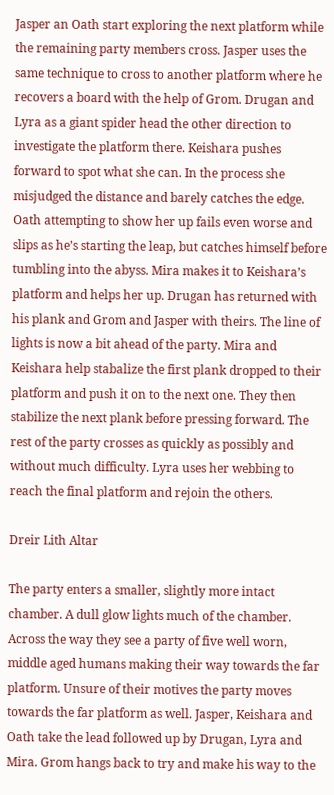Jasper an Oath start exploring the next platform while the remaining party members cross. Jasper uses the same technique to cross to another platform where he recovers a board with the help of Grom. Drugan and Lyra as a giant spider head the other direction to investigate the platform there. Keishara pushes forward to spot what she can. In the process she misjudged the distance and barely catches the edge. Oath attempting to show her up fails even worse and slips as he’s starting the leap, but catches himself before tumbling into the abyss. Mira makes it to Keishara’s platform and helps her up. Drugan has returned with his plank and Grom and Jasper with theirs. The line of lights is now a bit ahead of the party. Mira and Keishara help stabalize the first plank dropped to their platform and push it on to the next one. They then stabilize the next plank before pressing forward. The rest of the party crosses as quickly as possibly and without much difficulty. Lyra uses her webbing to reach the final platform and rejoin the others.

Dreir Lith Altar

The party enters a smaller, slightly more intact chamber. A dull glow lights much of the chamber. Across the way they see a party of five well worn, middle aged humans making their way towards the far platform. Unsure of their motives the party moves towards the far platform as well. Jasper, Keishara and Oath take the lead followed up by Drugan, Lyra and Mira. Grom hangs back to try and make his way to the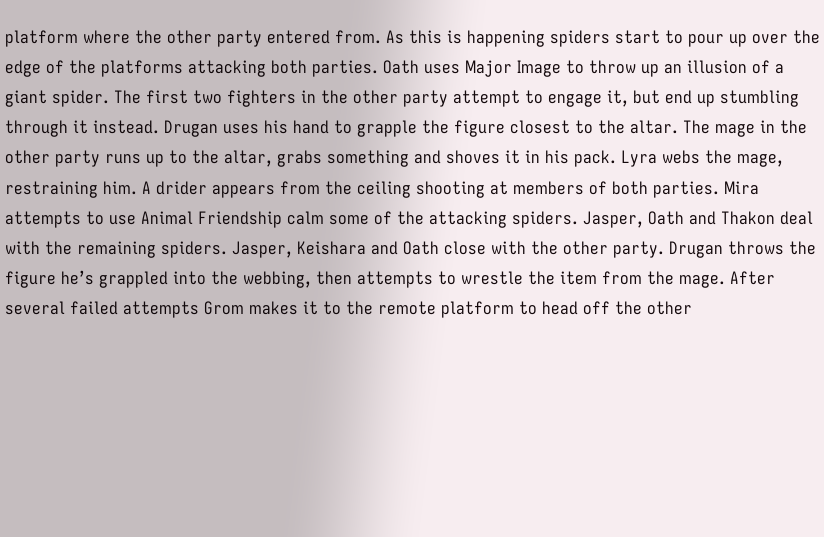platform where the other party entered from. As this is happening spiders start to pour up over the edge of the platforms attacking both parties. Oath uses Major Image to throw up an illusion of a giant spider. The first two fighters in the other party attempt to engage it, but end up stumbling through it instead. Drugan uses his hand to grapple the figure closest to the altar. The mage in the other party runs up to the altar, grabs something and shoves it in his pack. Lyra webs the mage, restraining him. A drider appears from the ceiling shooting at members of both parties. Mira attempts to use Animal Friendship calm some of the attacking spiders. Jasper, Oath and Thakon deal with the remaining spiders. Jasper, Keishara and Oath close with the other party. Drugan throws the figure he’s grappled into the webbing, then attempts to wrestle the item from the mage. After several failed attempts Grom makes it to the remote platform to head off the other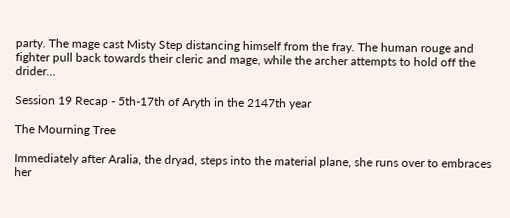party. The mage cast Misty Step distancing himself from the fray. The human rouge and fighter pull back towards their cleric and mage, while the archer attempts to hold off the drider…

Session 19 Recap - 5th-17th of Aryth in the 2147th year

The Mourning Tree

Immediately after Aralia, the dryad, steps into the material plane, she runs over to embraces her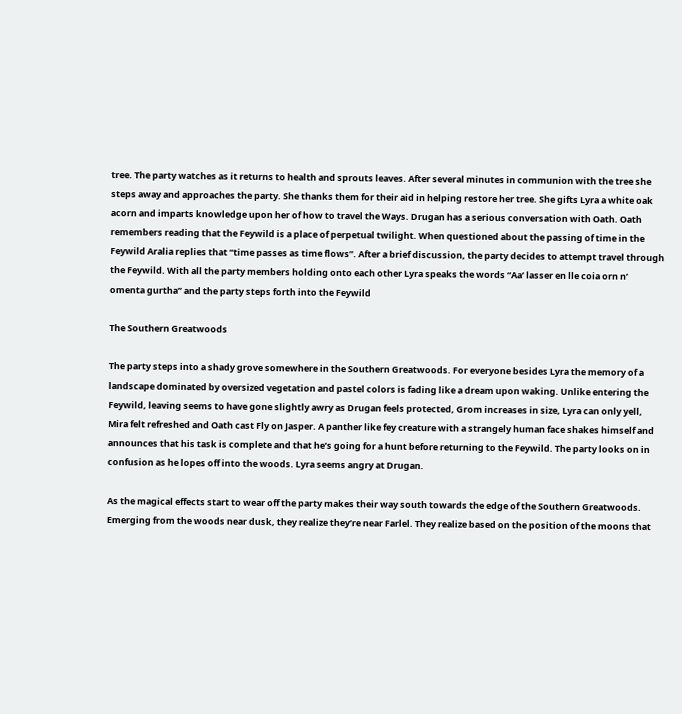tree. The party watches as it returns to health and sprouts leaves. After several minutes in communion with the tree she steps away and approaches the party. She thanks them for their aid in helping restore her tree. She gifts Lyra a white oak acorn and imparts knowledge upon her of how to travel the Ways. Drugan has a serious conversation with Oath. Oath remembers reading that the Feywild is a place of perpetual twilight. When questioned about the passing of time in the Feywild Aralia replies that “time passes as time flows”. After a brief discussion, the party decides to attempt travel through the Feywild. With all the party members holding onto each other Lyra speaks the words “Aa’ lasser en lle coia orn n’ omenta gurtha” and the party steps forth into the Feywild

The Southern Greatwoods

The party steps into a shady grove somewhere in the Southern Greatwoods. For everyone besides Lyra the memory of a landscape dominated by oversized vegetation and pastel colors is fading like a dream upon waking. Unlike entering the Feywild, leaving seems to have gone slightly awry as Drugan feels protected, Grom increases in size, Lyra can only yell, Mira felt refreshed and Oath cast Fly on Jasper. A panther like fey creature with a strangely human face shakes himself and announces that his task is complete and that he’s going for a hunt before returning to the Feywild. The party looks on in confusion as he lopes off into the woods. Lyra seems angry at Drugan.

As the magical effects start to wear off the party makes their way south towards the edge of the Southern Greatwoods. Emerging from the woods near dusk, they realize they’re near Farlel. They realize based on the position of the moons that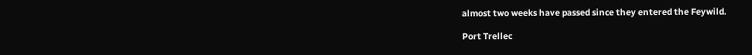almost two weeks have passed since they entered the Feywild.

Port Trellec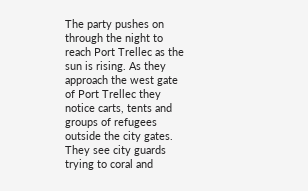The party pushes on through the night to reach Port Trellec as the sun is rising. As they approach the west gate of Port Trellec they notice carts, tents and groups of refugees outside the city gates. They see city guards trying to coral and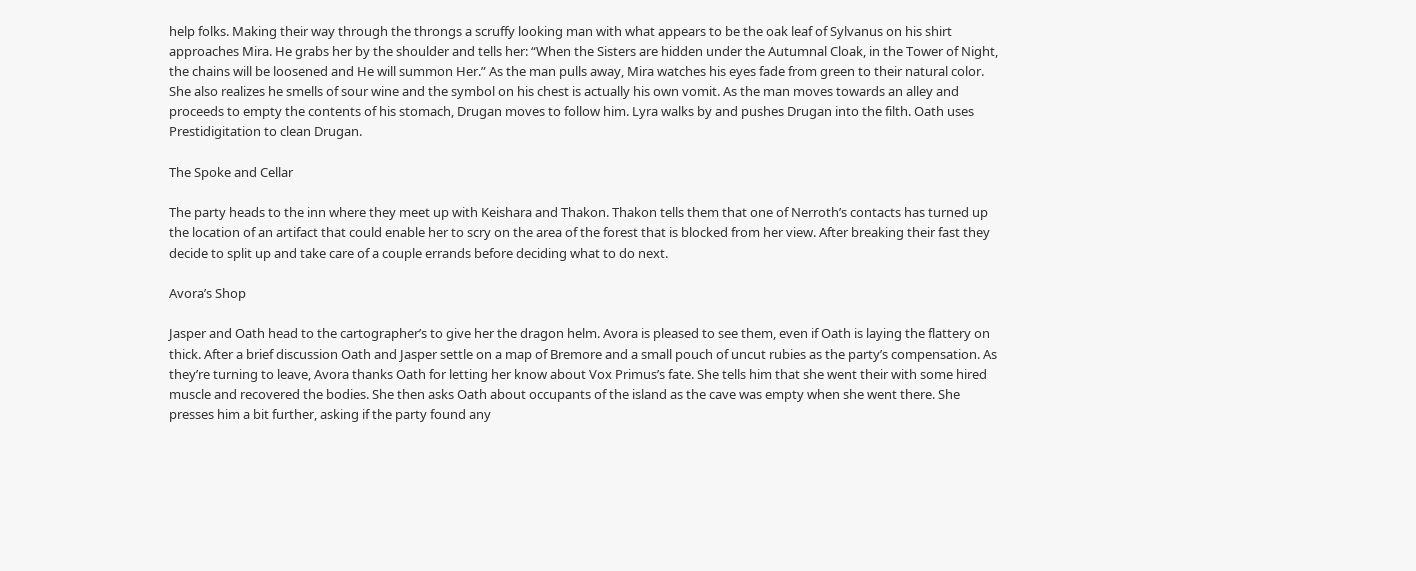help folks. Making their way through the throngs a scruffy looking man with what appears to be the oak leaf of Sylvanus on his shirt approaches Mira. He grabs her by the shoulder and tells her: “When the Sisters are hidden under the Autumnal Cloak, in the Tower of Night, the chains will be loosened and He will summon Her.” As the man pulls away, Mira watches his eyes fade from green to their natural color. She also realizes he smells of sour wine and the symbol on his chest is actually his own vomit. As the man moves towards an alley and proceeds to empty the contents of his stomach, Drugan moves to follow him. Lyra walks by and pushes Drugan into the filth. Oath uses Prestidigitation to clean Drugan.

The Spoke and Cellar

The party heads to the inn where they meet up with Keishara and Thakon. Thakon tells them that one of Nerroth’s contacts has turned up the location of an artifact that could enable her to scry on the area of the forest that is blocked from her view. After breaking their fast they decide to split up and take care of a couple errands before deciding what to do next.

Avora’s Shop

Jasper and Oath head to the cartographer’s to give her the dragon helm. Avora is pleased to see them, even if Oath is laying the flattery on thick. After a brief discussion Oath and Jasper settle on a map of Bremore and a small pouch of uncut rubies as the party’s compensation. As they’re turning to leave, Avora thanks Oath for letting her know about Vox Primus’s fate. She tells him that she went their with some hired muscle and recovered the bodies. She then asks Oath about occupants of the island as the cave was empty when she went there. She presses him a bit further, asking if the party found any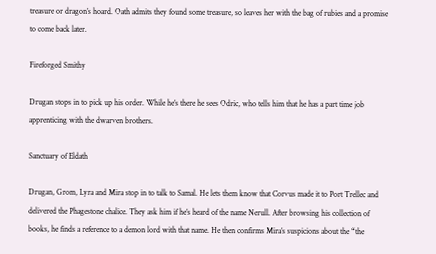treasure or dragon’s hoard. Oath admits they found some treasure, so leaves her with the bag of rubies and a promise to come back later.

Fireforged Smithy

Drugan stops in to pick up his order. While he’s there he sees Odric, who tells him that he has a part time job apprenticing with the dwarven brothers.

Sanctuary of Eldath

Drugan, Grom, Lyra and Mira stop in to talk to Samal. He lets them know that Corvus made it to Port Trellec and delivered the Phagestone chalice. They ask him if he’s heard of the name Nerull. After browsing his collection of books, he finds a reference to a demon lord with that name. He then confirms Mira’s suspicions about the “the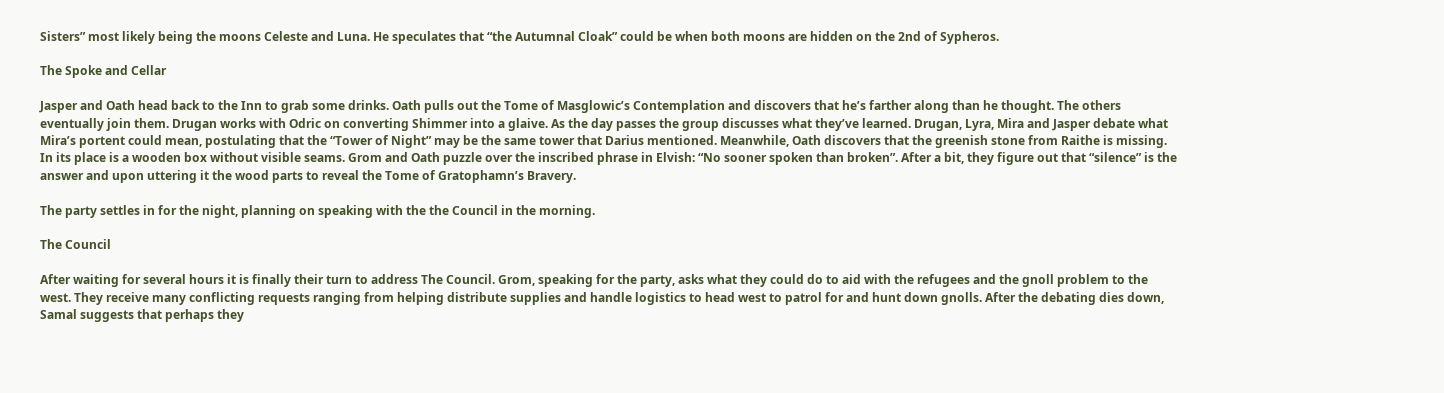Sisters” most likely being the moons Celeste and Luna. He speculates that “the Autumnal Cloak” could be when both moons are hidden on the 2nd of Sypheros.

The Spoke and Cellar

Jasper and Oath head back to the Inn to grab some drinks. Oath pulls out the Tome of Masglowic’s Contemplation and discovers that he’s farther along than he thought. The others eventually join them. Drugan works with Odric on converting Shimmer into a glaive. As the day passes the group discusses what they’ve learned. Drugan, Lyra, Mira and Jasper debate what Mira’s portent could mean, postulating that the “Tower of Night” may be the same tower that Darius mentioned. Meanwhile, Oath discovers that the greenish stone from Raithe is missing. In its place is a wooden box without visible seams. Grom and Oath puzzle over the inscribed phrase in Elvish: “No sooner spoken than broken”. After a bit, they figure out that “silence” is the answer and upon uttering it the wood parts to reveal the Tome of Gratophamn’s Bravery.

The party settles in for the night, planning on speaking with the the Council in the morning.

The Council

After waiting for several hours it is finally their turn to address The Council. Grom, speaking for the party, asks what they could do to aid with the refugees and the gnoll problem to the west. They receive many conflicting requests ranging from helping distribute supplies and handle logistics to head west to patrol for and hunt down gnolls. After the debating dies down, Samal suggests that perhaps they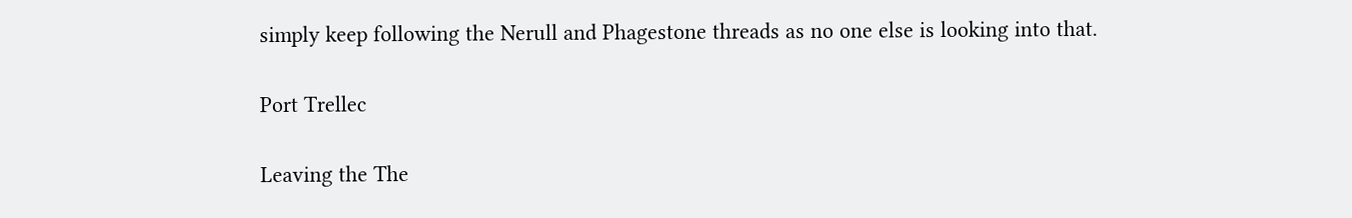simply keep following the Nerull and Phagestone threads as no one else is looking into that.

Port Trellec

Leaving the The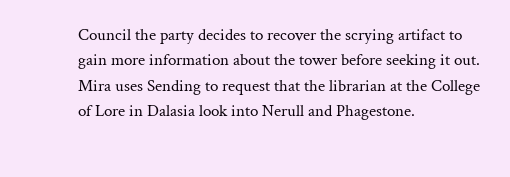Council the party decides to recover the scrying artifact to gain more information about the tower before seeking it out. Mira uses Sending to request that the librarian at the College of Lore in Dalasia look into Nerull and Phagestone.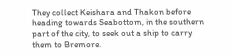They collect Keishara and Thakon before heading towards Seabottom, in the southern part of the city, to seek out a ship to carry them to Bremore.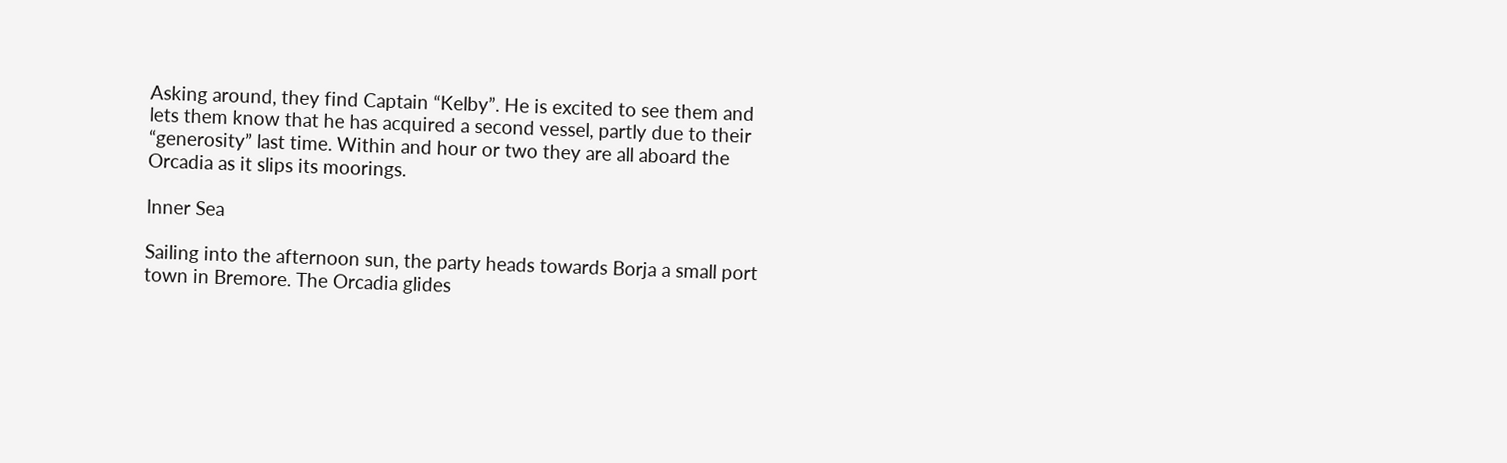Asking around, they find Captain “Kelby”. He is excited to see them and lets them know that he has acquired a second vessel, partly due to their “generosity” last time. Within and hour or two they are all aboard the Orcadia as it slips its moorings.

Inner Sea

Sailing into the afternoon sun, the party heads towards Borja a small port town in Bremore. The Orcadia glides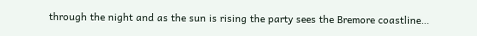through the night and as the sun is rising the party sees the Bremore coastline…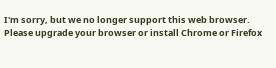I'm sorry, but we no longer support this web browser. Please upgrade your browser or install Chrome or Firefox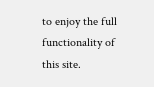to enjoy the full functionality of this site.